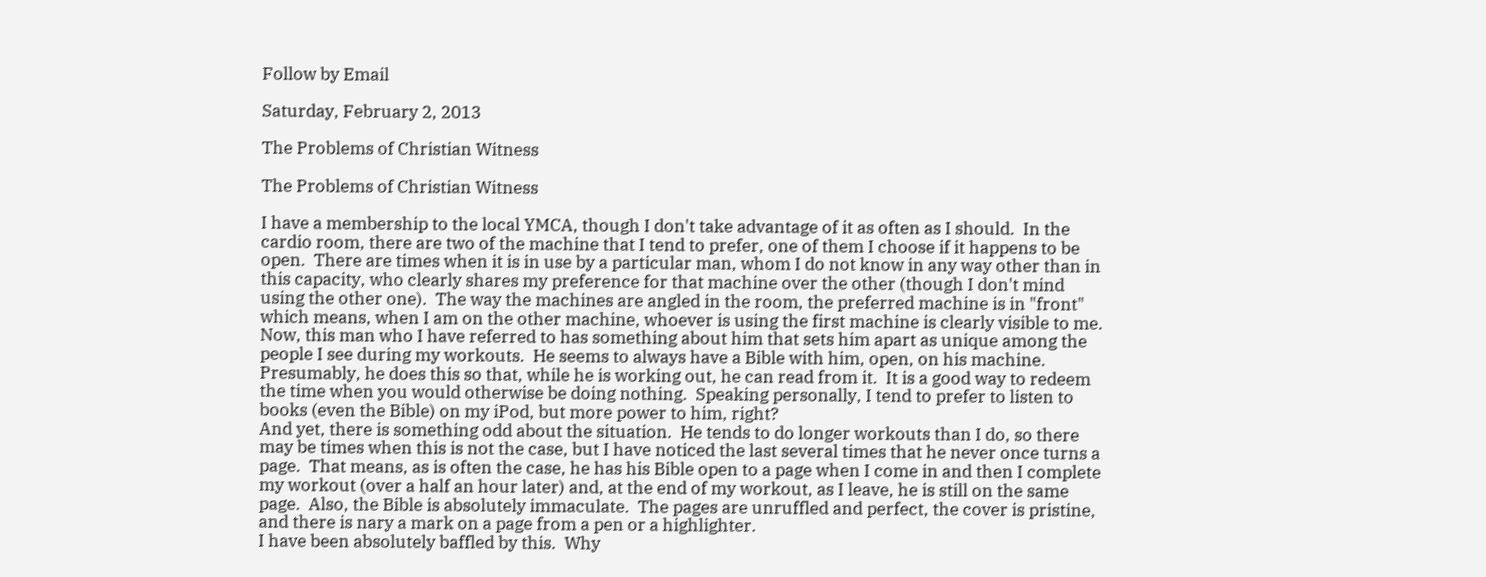Follow by Email

Saturday, February 2, 2013

The Problems of Christian Witness

The Problems of Christian Witness

I have a membership to the local YMCA, though I don't take advantage of it as often as I should.  In the cardio room, there are two of the machine that I tend to prefer, one of them I choose if it happens to be open.  There are times when it is in use by a particular man, whom I do not know in any way other than in this capacity, who clearly shares my preference for that machine over the other (though I don't mind using the other one).  The way the machines are angled in the room, the preferred machine is in "front" which means, when I am on the other machine, whoever is using the first machine is clearly visible to me.
Now, this man who I have referred to has something about him that sets him apart as unique among the people I see during my workouts.  He seems to always have a Bible with him, open, on his machine.  Presumably, he does this so that, while he is working out, he can read from it.  It is a good way to redeem the time when you would otherwise be doing nothing.  Speaking personally, I tend to prefer to listen to books (even the Bible) on my iPod, but more power to him, right?
And yet, there is something odd about the situation.  He tends to do longer workouts than I do, so there may be times when this is not the case, but I have noticed the last several times that he never once turns a page.  That means, as is often the case, he has his Bible open to a page when I come in and then I complete my workout (over a half an hour later) and, at the end of my workout, as I leave, he is still on the same page.  Also, the Bible is absolutely immaculate.  The pages are unruffled and perfect, the cover is pristine, and there is nary a mark on a page from a pen or a highlighter.
I have been absolutely baffled by this.  Why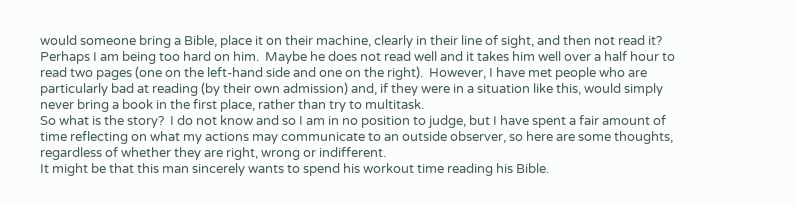would someone bring a Bible, place it on their machine, clearly in their line of sight, and then not read it?  Perhaps I am being too hard on him.  Maybe he does not read well and it takes him well over a half hour to read two pages (one on the left-hand side and one on the right).  However, I have met people who are particularly bad at reading (by their own admission) and, if they were in a situation like this, would simply never bring a book in the first place, rather than try to multitask.
So what is the story?  I do not know and so I am in no position to judge, but I have spent a fair amount of time reflecting on what my actions may communicate to an outside observer, so here are some thoughts, regardless of whether they are right, wrong or indifferent.
It might be that this man sincerely wants to spend his workout time reading his Bible.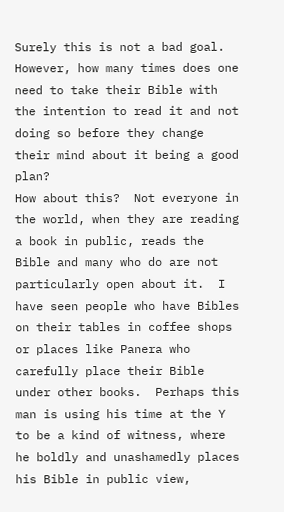Surely this is not a bad goal.  However, how many times does one need to take their Bible with the intention to read it and not doing so before they change their mind about it being a good plan?
How about this?  Not everyone in the world, when they are reading a book in public, reads the Bible and many who do are not particularly open about it.  I have seen people who have Bibles on their tables in coffee shops or places like Panera who carefully place their Bible under other books.  Perhaps this man is using his time at the Y to be a kind of witness, where he boldly and unashamedly places his Bible in public view,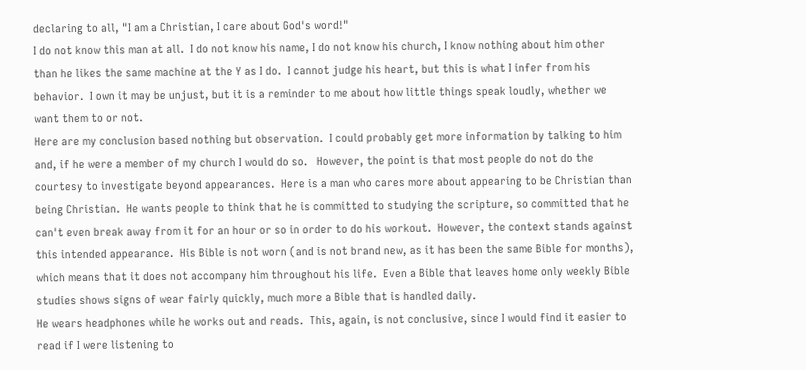declaring to all, "I am a Christian, I care about God's word!"
I do not know this man at all.  I do not know his name, I do not know his church, I know nothing about him other than he likes the same machine at the Y as I do.  I cannot judge his heart, but this is what I infer from his behavior.  I own it may be unjust, but it is a reminder to me about how little things speak loudly, whether we want them to or not.
Here are my conclusion based nothing but observation.  I could probably get more information by talking to him and, if he were a member of my church I would do so.   However, the point is that most people do not do the courtesy to investigate beyond appearances.  Here is a man who cares more about appearing to be Christian than being Christian.  He wants people to think that he is committed to studying the scripture, so committed that he can't even break away from it for an hour or so in order to do his workout.  However, the context stands against this intended appearance.  His Bible is not worn (and is not brand new, as it has been the same Bible for months), which means that it does not accompany him throughout his life.  Even a Bible that leaves home only weekly Bible studies shows signs of wear fairly quickly, much more a Bible that is handled daily.
He wears headphones while he works out and reads.  This, again, is not conclusive, since I would find it easier to read if I were listening to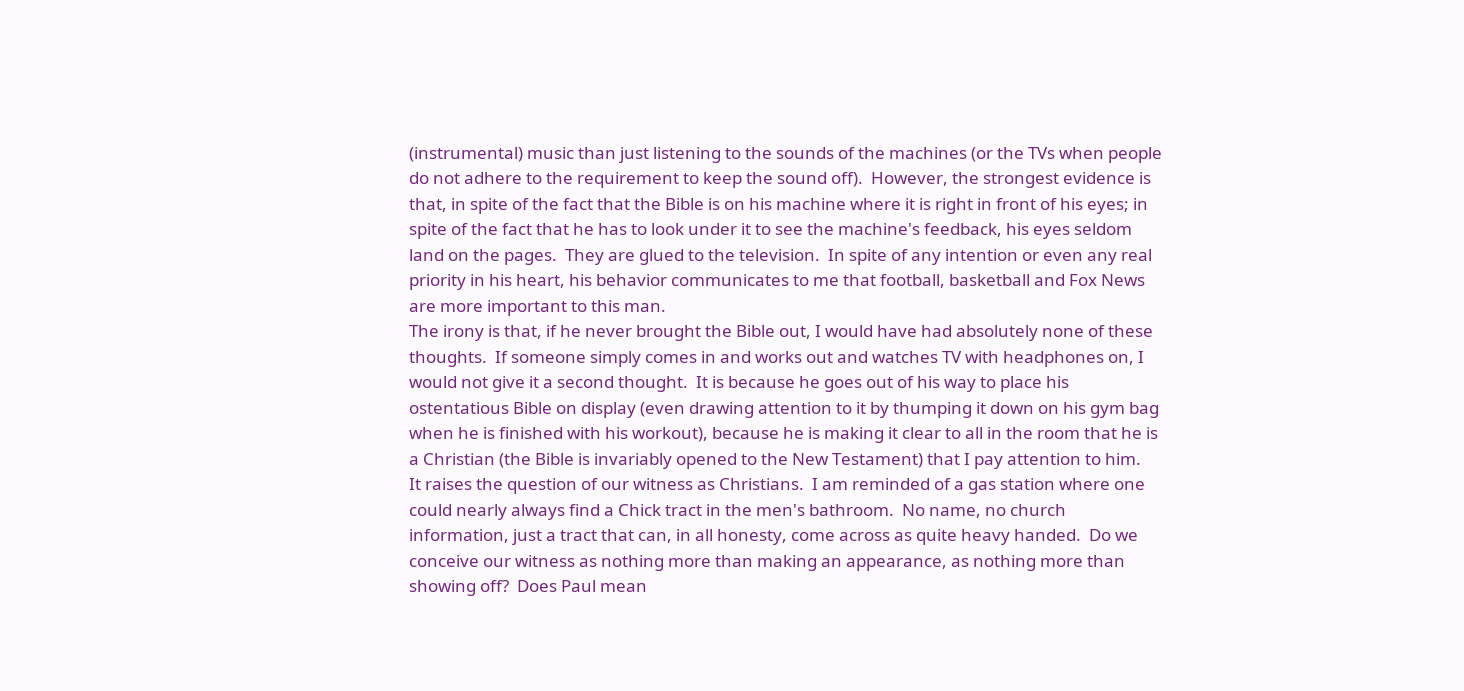(instrumental) music than just listening to the sounds of the machines (or the TVs when people do not adhere to the requirement to keep the sound off).  However, the strongest evidence is that, in spite of the fact that the Bible is on his machine where it is right in front of his eyes; in spite of the fact that he has to look under it to see the machine's feedback, his eyes seldom land on the pages.  They are glued to the television.  In spite of any intention or even any real priority in his heart, his behavior communicates to me that football, basketball and Fox News are more important to this man.
The irony is that, if he never brought the Bible out, I would have had absolutely none of these thoughts.  If someone simply comes in and works out and watches TV with headphones on, I would not give it a second thought.  It is because he goes out of his way to place his ostentatious Bible on display (even drawing attention to it by thumping it down on his gym bag when he is finished with his workout), because he is making it clear to all in the room that he is a Christian (the Bible is invariably opened to the New Testament) that I pay attention to him.
It raises the question of our witness as Christians.  I am reminded of a gas station where one could nearly always find a Chick tract in the men's bathroom.  No name, no church information, just a tract that can, in all honesty, come across as quite heavy handed.  Do we conceive our witness as nothing more than making an appearance, as nothing more than showing off?  Does Paul mean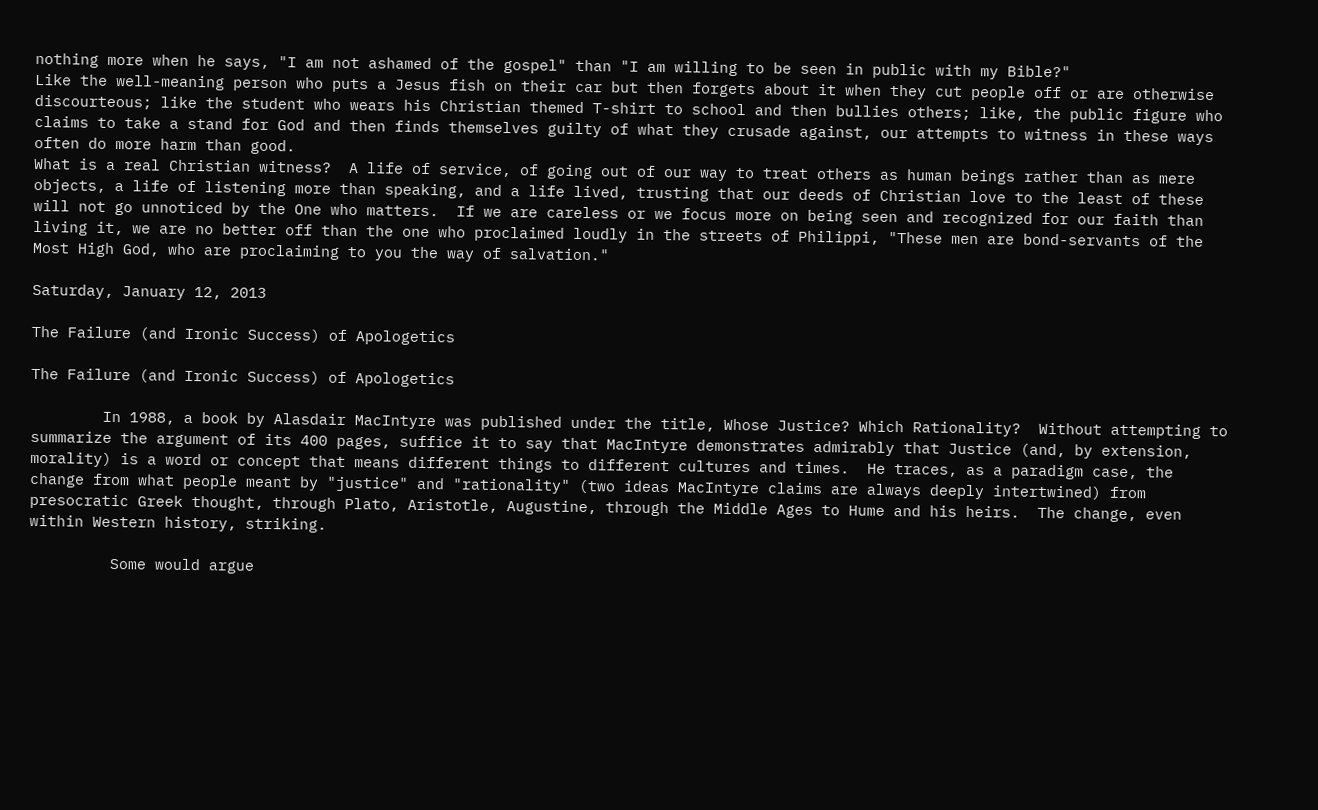nothing more when he says, "I am not ashamed of the gospel" than "I am willing to be seen in public with my Bible?"
Like the well-meaning person who puts a Jesus fish on their car but then forgets about it when they cut people off or are otherwise discourteous; like the student who wears his Christian themed T-shirt to school and then bullies others; like, the public figure who claims to take a stand for God and then finds themselves guilty of what they crusade against, our attempts to witness in these ways often do more harm than good.
What is a real Christian witness?  A life of service, of going out of our way to treat others as human beings rather than as mere objects, a life of listening more than speaking, and a life lived, trusting that our deeds of Christian love to the least of these will not go unnoticed by the One who matters.  If we are careless or we focus more on being seen and recognized for our faith than living it, we are no better off than the one who proclaimed loudly in the streets of Philippi, "These men are bond-servants of the Most High God, who are proclaiming to you the way of salvation."

Saturday, January 12, 2013

The Failure (and Ironic Success) of Apologetics

The Failure (and Ironic Success) of Apologetics

        In 1988, a book by Alasdair MacIntyre was published under the title, Whose Justice? Which Rationality?  Without attempting to summarize the argument of its 400 pages, suffice it to say that MacIntyre demonstrates admirably that Justice (and, by extension, morality) is a word or concept that means different things to different cultures and times.  He traces, as a paradigm case, the change from what people meant by "justice" and "rationality" (two ideas MacIntyre claims are always deeply intertwined) from presocratic Greek thought, through Plato, Aristotle, Augustine, through the Middle Ages to Hume and his heirs.  The change, even within Western history, striking.

         Some would argue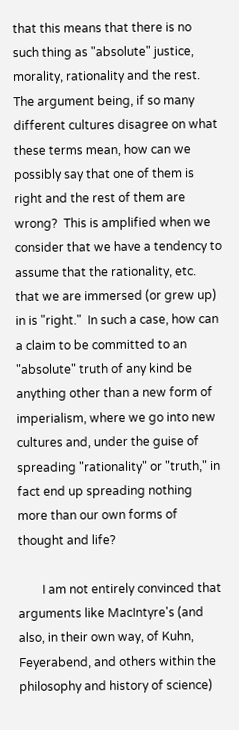that this means that there is no such thing as "absolute" justice, morality, rationality and the rest.  The argument being, if so many different cultures disagree on what these terms mean, how can we possibly say that one of them is right and the rest of them are wrong?  This is amplified when we consider that we have a tendency to assume that the rationality, etc. that we are immersed (or grew up) in is "right."  In such a case, how can a claim to be committed to an "absolute" truth of any kind be anything other than a new form of imperialism, where we go into new cultures and, under the guise of spreading "rationality" or "truth," in fact end up spreading nothing more than our own forms of thought and life?

        I am not entirely convinced that arguments like MacIntyre's (and also, in their own way, of Kuhn, Feyerabend, and others within the philosophy and history of science)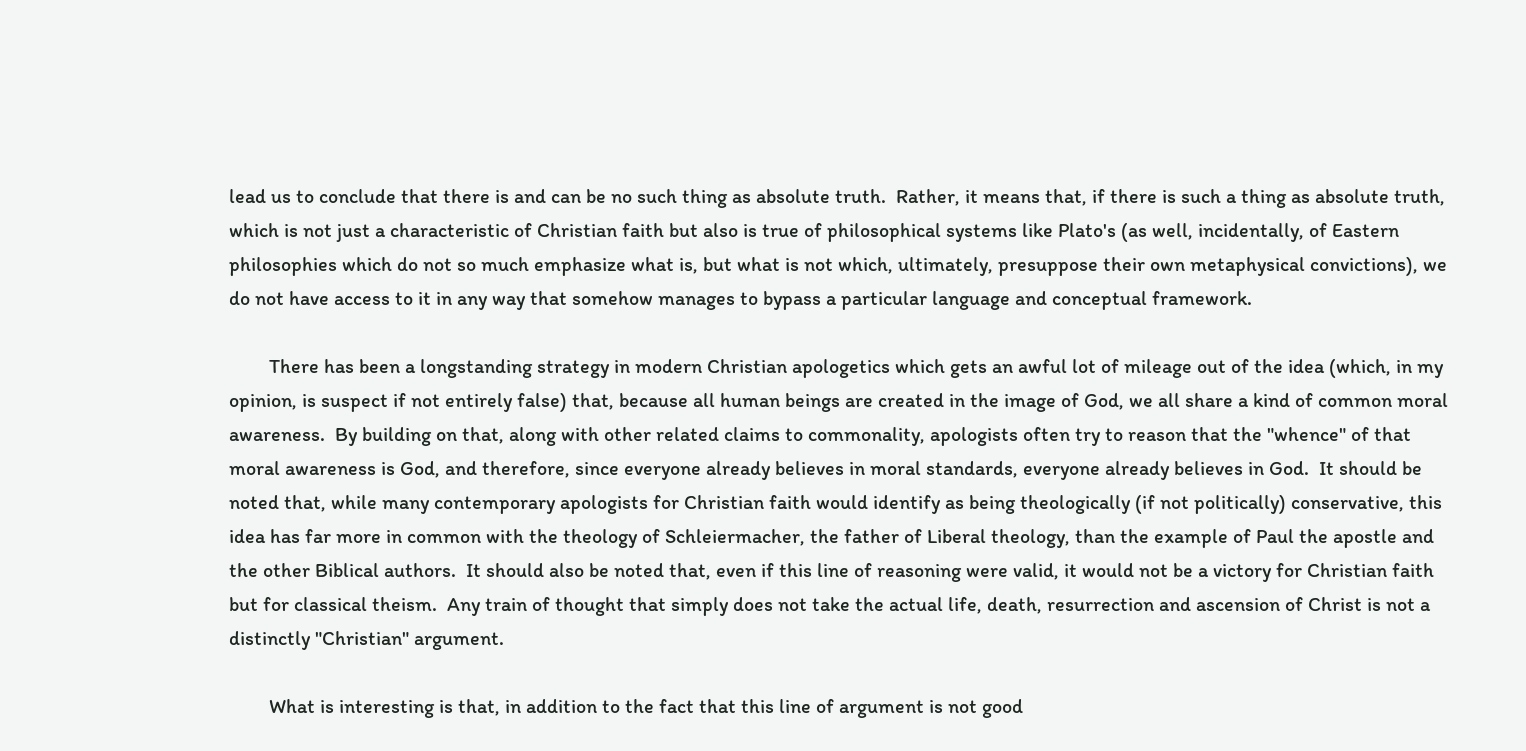lead us to conclude that there is and can be no such thing as absolute truth.  Rather, it means that, if there is such a thing as absolute truth, which is not just a characteristic of Christian faith but also is true of philosophical systems like Plato's (as well, incidentally, of Eastern philosophies which do not so much emphasize what is, but what is not which, ultimately, presuppose their own metaphysical convictions), we do not have access to it in any way that somehow manages to bypass a particular language and conceptual framework.

        There has been a longstanding strategy in modern Christian apologetics which gets an awful lot of mileage out of the idea (which, in my opinion, is suspect if not entirely false) that, because all human beings are created in the image of God, we all share a kind of common moral awareness.  By building on that, along with other related claims to commonality, apologists often try to reason that the "whence" of that moral awareness is God, and therefore, since everyone already believes in moral standards, everyone already believes in God.  It should be noted that, while many contemporary apologists for Christian faith would identify as being theologically (if not politically) conservative, this idea has far more in common with the theology of Schleiermacher, the father of Liberal theology, than the example of Paul the apostle and the other Biblical authors.  It should also be noted that, even if this line of reasoning were valid, it would not be a victory for Christian faith but for classical theism.  Any train of thought that simply does not take the actual life, death, resurrection and ascension of Christ is not a distinctly "Christian" argument.

        What is interesting is that, in addition to the fact that this line of argument is not good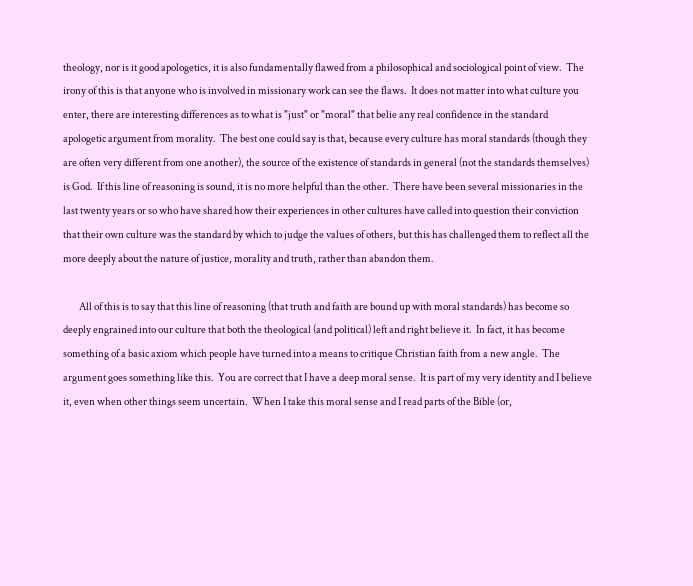theology, nor is it good apologetics, it is also fundamentally flawed from a philosophical and sociological point of view.  The irony of this is that anyone who is involved in missionary work can see the flaws.  It does not matter into what culture you enter, there are interesting differences as to what is "just" or "moral" that belie any real confidence in the standard apologetic argument from morality.  The best one could say is that, because every culture has moral standards (though they are often very different from one another), the source of the existence of standards in general (not the standards themselves) is God.  If this line of reasoning is sound, it is no more helpful than the other.  There have been several missionaries in the last twenty years or so who have shared how their experiences in other cultures have called into question their conviction that their own culture was the standard by which to judge the values of others, but this has challenged them to reflect all the more deeply about the nature of justice, morality and truth, rather than abandon them.

        All of this is to say that this line of reasoning (that truth and faith are bound up with moral standards) has become so deeply engrained into our culture that both the theological (and political) left and right believe it.  In fact, it has become something of a basic axiom which people have turned into a means to critique Christian faith from a new angle.  The argument goes something like this.  You are correct that I have a deep moral sense.  It is part of my very identity and I believe it, even when other things seem uncertain.  When I take this moral sense and I read parts of the Bible (or,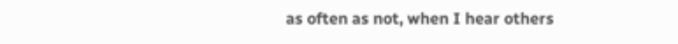as often as not, when I hear others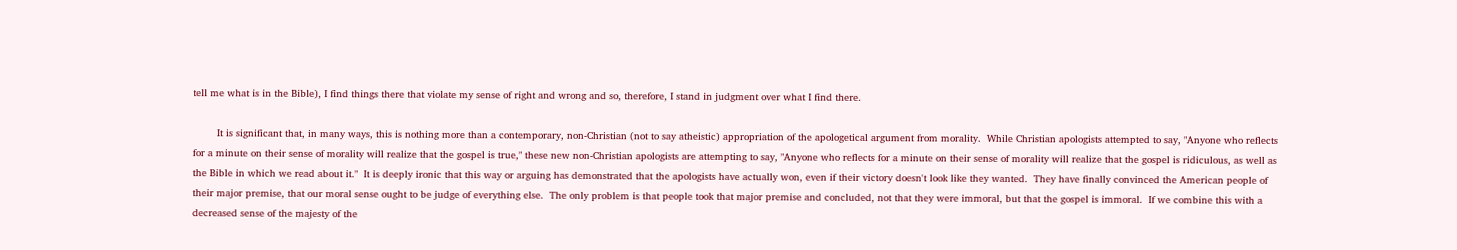tell me what is in the Bible), I find things there that violate my sense of right and wrong and so, therefore, I stand in judgment over what I find there.

        It is significant that, in many ways, this is nothing more than a contemporary, non-Christian (not to say atheistic) appropriation of the apologetical argument from morality.  While Christian apologists attempted to say, "Anyone who reflects for a minute on their sense of morality will realize that the gospel is true," these new non-Christian apologists are attempting to say, "Anyone who reflects for a minute on their sense of morality will realize that the gospel is ridiculous, as well as the Bible in which we read about it."  It is deeply ironic that this way or arguing has demonstrated that the apologists have actually won, even if their victory doesn't look like they wanted.  They have finally convinced the American people of their major premise, that our moral sense ought to be judge of everything else.  The only problem is that people took that major premise and concluded, not that they were immoral, but that the gospel is immoral.  If we combine this with a decreased sense of the majesty of the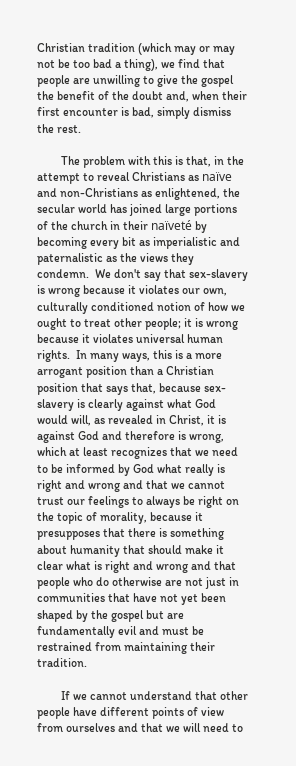Christian tradition (which may or may not be too bad a thing), we find that people are unwilling to give the gospel the benefit of the doubt and, when their first encounter is bad, simply dismiss the rest.

        The problem with this is that, in the attempt to reveal Christians as naïve and non-Christians as enlightened, the secular world has joined large portions of the church in their naïveté by becoming every bit as imperialistic and paternalistic as the views they condemn.  We don't say that sex-slavery is wrong because it violates our own, culturally conditioned notion of how we ought to treat other people; it is wrong because it violates universal human rights.  In many ways, this is a more arrogant position than a Christian position that says that, because sex-slavery is clearly against what God would will, as revealed in Christ, it is against God and therefore is wrong, which at least recognizes that we need to be informed by God what really is right and wrong and that we cannot trust our feelings to always be right on the topic of morality, because it presupposes that there is something about humanity that should make it clear what is right and wrong and that people who do otherwise are not just in communities that have not yet been shaped by the gospel but are fundamentally evil and must be restrained from maintaining their tradition.

        If we cannot understand that other people have different points of view from ourselves and that we will need to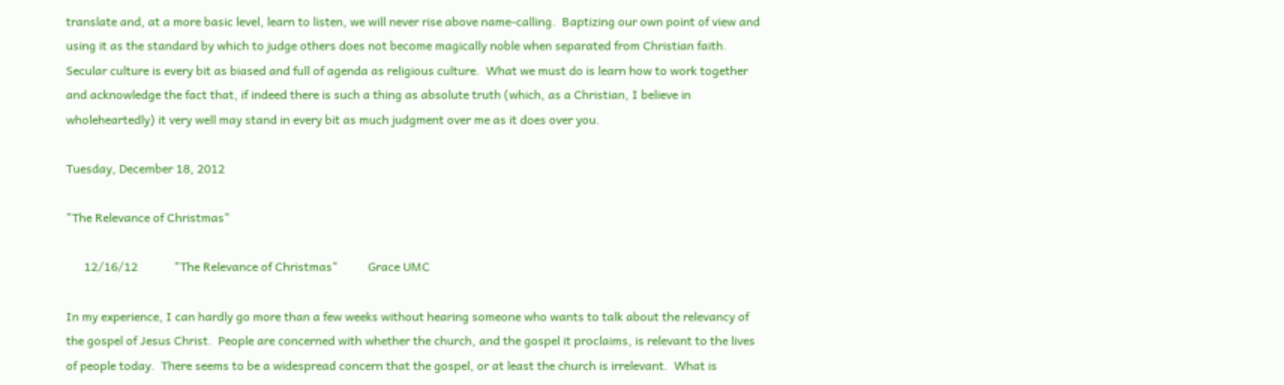translate and, at a more basic level, learn to listen, we will never rise above name-calling.  Baptizing our own point of view and using it as the standard by which to judge others does not become magically noble when separated from Christian faith.  Secular culture is every bit as biased and full of agenda as religious culture.  What we must do is learn how to work together and acknowledge the fact that, if indeed there is such a thing as absolute truth (which, as a Christian, I believe in wholeheartedly) it very well may stand in every bit as much judgment over me as it does over you.

Tuesday, December 18, 2012

"The Relevance of Christmas"

      12/16/12            "The Relevance of Christmas"          Grace UMC

In my experience, I can hardly go more than a few weeks without hearing someone who wants to talk about the relevancy of the gospel of Jesus Christ.  People are concerned with whether the church, and the gospel it proclaims, is relevant to the lives of people today.  There seems to be a widespread concern that the gospel, or at least the church is irrelevant.  What is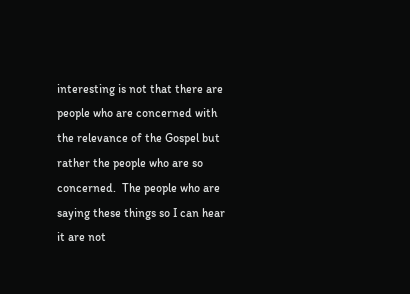interesting is not that there are people who are concerned with the relevance of the Gospel but rather the people who are so concerned.  The people who are saying these things so I can hear it are not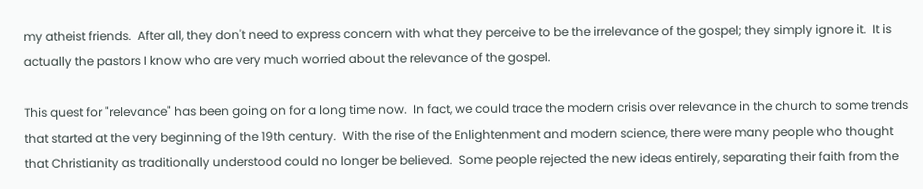my atheist friends.  After all, they don't need to express concern with what they perceive to be the irrelevance of the gospel; they simply ignore it.  It is actually the pastors I know who are very much worried about the relevance of the gospel.

This quest for "relevance" has been going on for a long time now.  In fact, we could trace the modern crisis over relevance in the church to some trends that started at the very beginning of the 19th century.  With the rise of the Enlightenment and modern science, there were many people who thought that Christianity as traditionally understood could no longer be believed.  Some people rejected the new ideas entirely, separating their faith from the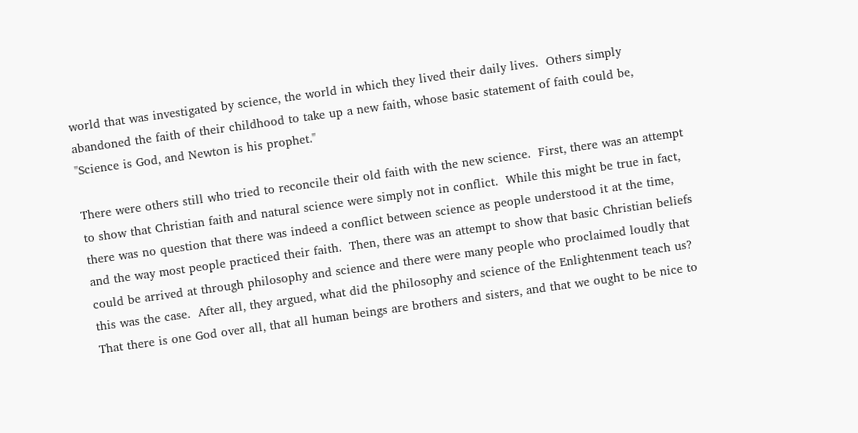world that was investigated by science, the world in which they lived their daily lives.  Others simply abandoned the faith of their childhood to take up a new faith, whose basic statement of faith could be, "Science is God, and Newton is his prophet."

There were others still who tried to reconcile their old faith with the new science.  First, there was an attempt to show that Christian faith and natural science were simply not in conflict.  While this might be true in fact, there was no question that there was indeed a conflict between science as people understood it at the time, and the way most people practiced their faith.  Then, there was an attempt to show that basic Christian beliefs could be arrived at through philosophy and science and there were many people who proclaimed loudly that this was the case.  After all, they argued, what did the philosophy and science of the Enlightenment teach us?  That there is one God over all, that all human beings are brothers and sisters, and that we ought to be nice to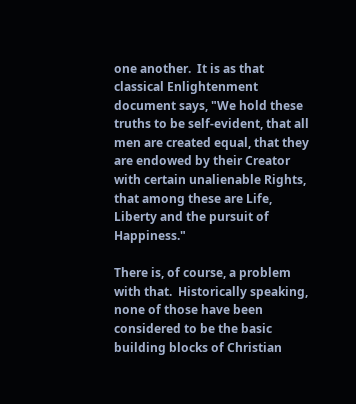one another.  It is as that classical Enlightenment document says, "We hold these truths to be self-evident, that all men are created equal, that they are endowed by their Creator with certain unalienable Rights, that among these are Life, Liberty and the pursuit of Happiness."

There is, of course, a problem with that.  Historically speaking, none of those have been considered to be the basic building blocks of Christian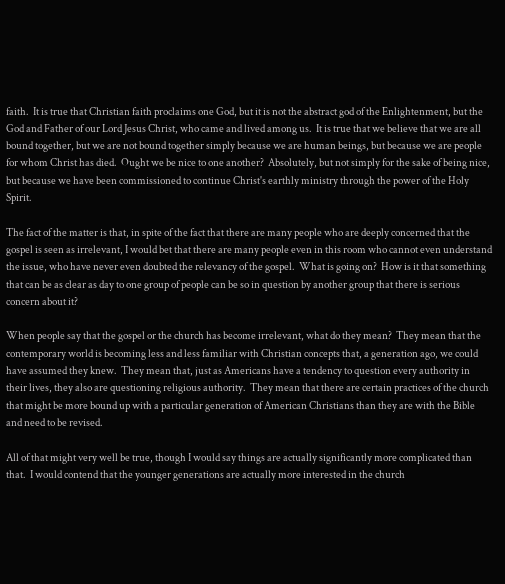faith.  It is true that Christian faith proclaims one God, but it is not the abstract god of the Enlightenment, but the God and Father of our Lord Jesus Christ, who came and lived among us.  It is true that we believe that we are all bound together, but we are not bound together simply because we are human beings, but because we are people for whom Christ has died.  Ought we be nice to one another?  Absolutely, but not simply for the sake of being nice, but because we have been commissioned to continue Christ's earthly ministry through the power of the Holy Spirit.

The fact of the matter is that, in spite of the fact that there are many people who are deeply concerned that the gospel is seen as irrelevant, I would bet that there are many people even in this room who cannot even understand the issue, who have never even doubted the relevancy of the gospel.  What is going on?  How is it that something that can be as clear as day to one group of people can be so in question by another group that there is serious concern about it?

When people say that the gospel or the church has become irrelevant, what do they mean?  They mean that the contemporary world is becoming less and less familiar with Christian concepts that, a generation ago, we could have assumed they knew.  They mean that, just as Americans have a tendency to question every authority in their lives, they also are questioning religious authority.  They mean that there are certain practices of the church that might be more bound up with a particular generation of American Christians than they are with the Bible and need to be revised.

All of that might very well be true, though I would say things are actually significantly more complicated than that.  I would contend that the younger generations are actually more interested in the church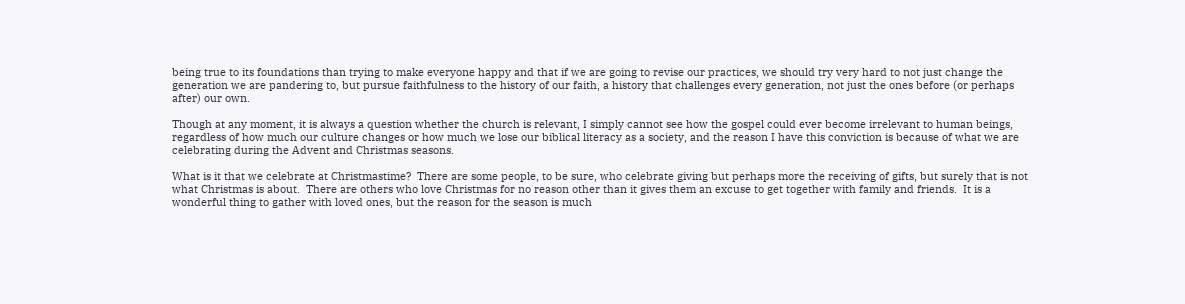being true to its foundations than trying to make everyone happy and that if we are going to revise our practices, we should try very hard to not just change the generation we are pandering to, but pursue faithfulness to the history of our faith, a history that challenges every generation, not just the ones before (or perhaps after) our own.

Though at any moment, it is always a question whether the church is relevant, I simply cannot see how the gospel could ever become irrelevant to human beings, regardless of how much our culture changes or how much we lose our biblical literacy as a society, and the reason I have this conviction is because of what we are celebrating during the Advent and Christmas seasons.

What is it that we celebrate at Christmastime?  There are some people, to be sure, who celebrate giving but perhaps more the receiving of gifts, but surely that is not what Christmas is about.  There are others who love Christmas for no reason other than it gives them an excuse to get together with family and friends.  It is a wonderful thing to gather with loved ones, but the reason for the season is much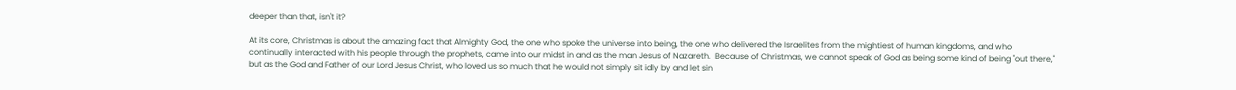deeper than that, isn't it?

At its core, Christmas is about the amazing fact that Almighty God, the one who spoke the universe into being, the one who delivered the Israelites from the mightiest of human kingdoms, and who continually interacted with his people through the prophets, came into our midst in and as the man Jesus of Nazareth.  Because of Christmas, we cannot speak of God as being some kind of being "out there," but as the God and Father of our Lord Jesus Christ, who loved us so much that he would not simply sit idly by and let sin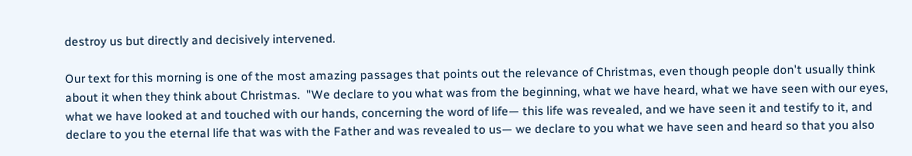destroy us but directly and decisively intervened.

Our text for this morning is one of the most amazing passages that points out the relevance of Christmas, even though people don't usually think about it when they think about Christmas.  "We declare to you what was from the beginning, what we have heard, what we have seen with our eyes, what we have looked at and touched with our hands, concerning the word of life— this life was revealed, and we have seen it and testify to it, and declare to you the eternal life that was with the Father and was revealed to us— we declare to you what we have seen and heard so that you also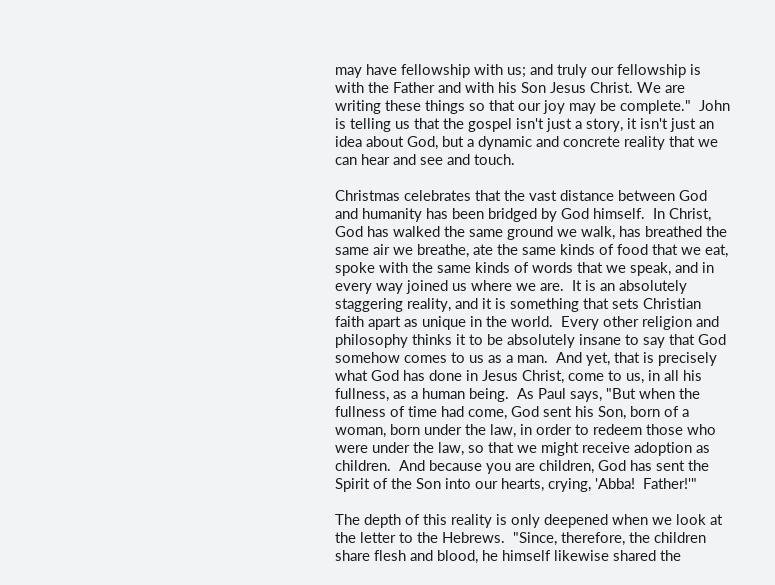may have fellowship with us; and truly our fellowship is with the Father and with his Son Jesus Christ. We are writing these things so that our joy may be complete."  John is telling us that the gospel isn't just a story, it isn't just an idea about God, but a dynamic and concrete reality that we can hear and see and touch.

Christmas celebrates that the vast distance between God and humanity has been bridged by God himself.  In Christ, God has walked the same ground we walk, has breathed the same air we breathe, ate the same kinds of food that we eat, spoke with the same kinds of words that we speak, and in every way joined us where we are.  It is an absolutely staggering reality, and it is something that sets Christian faith apart as unique in the world.  Every other religion and philosophy thinks it to be absolutely insane to say that God somehow comes to us as a man.  And yet, that is precisely what God has done in Jesus Christ, come to us, in all his fullness, as a human being.  As Paul says, "But when the fullness of time had come, God sent his Son, born of a woman, born under the law, in order to redeem those who were under the law, so that we might receive adoption as children.  And because you are children, God has sent the Spirit of the Son into our hearts, crying, 'Abba!  Father!'"

The depth of this reality is only deepened when we look at the letter to the Hebrews.  "Since, therefore, the children share flesh and blood, he himself likewise shared the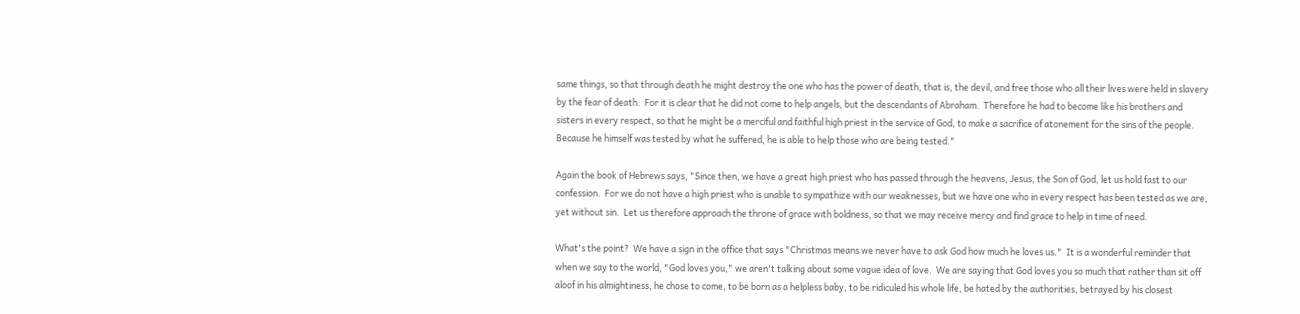same things, so that through death he might destroy the one who has the power of death, that is, the devil, and free those who all their lives were held in slavery by the fear of death.  For it is clear that he did not come to help angels, but the descendants of Abraham.  Therefore he had to become like his brothers and sisters in every respect, so that he might be a merciful and faithful high priest in the service of God, to make a sacrifice of atonement for the sins of the people.  Because he himself was tested by what he suffered, he is able to help those who are being tested."

Again the book of Hebrews says, "Since then, we have a great high priest who has passed through the heavens, Jesus, the Son of God, let us hold fast to our confession.  For we do not have a high priest who is unable to sympathize with our weaknesses, but we have one who in every respect has been tested as we are, yet without sin.  Let us therefore approach the throne of grace with boldness, so that we may receive mercy and find grace to help in time of need.

What's the point?  We have a sign in the office that says "Christmas means we never have to ask God how much he loves us."  It is a wonderful reminder that when we say to the world, "God loves you," we aren't talking about some vague idea of love.  We are saying that God loves you so much that rather than sit off aloof in his almightiness, he chose to come, to be born as a helpless baby, to be ridiculed his whole life, be hated by the authorities, betrayed by his closest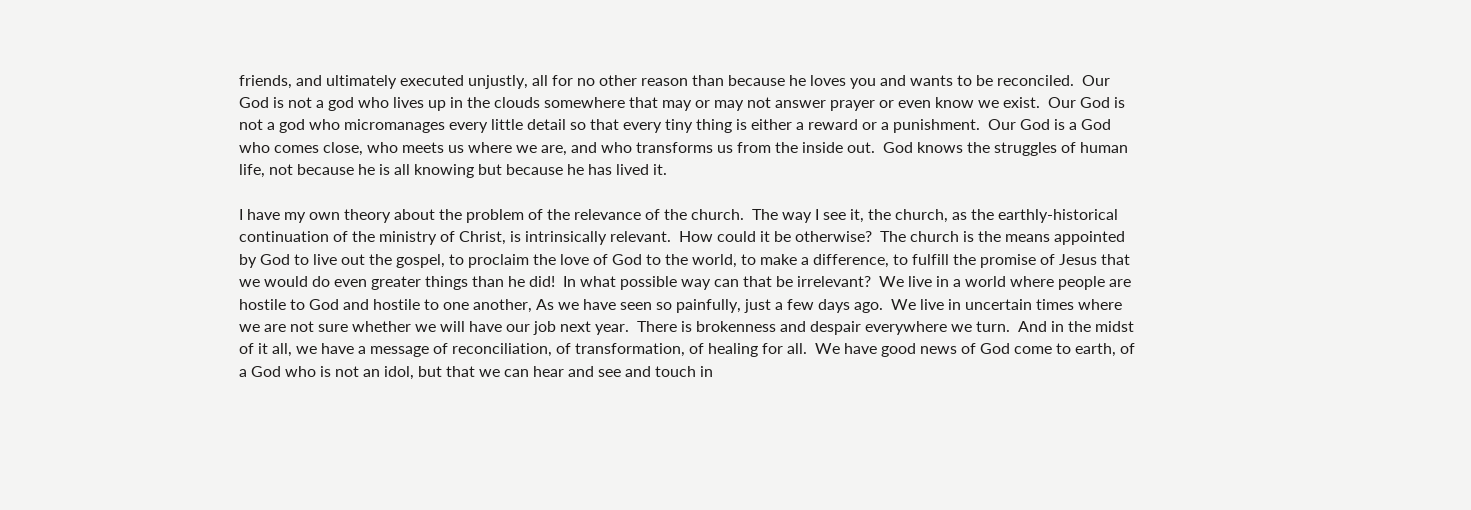friends, and ultimately executed unjustly, all for no other reason than because he loves you and wants to be reconciled.  Our God is not a god who lives up in the clouds somewhere that may or may not answer prayer or even know we exist.  Our God is not a god who micromanages every little detail so that every tiny thing is either a reward or a punishment.  Our God is a God who comes close, who meets us where we are, and who transforms us from the inside out.  God knows the struggles of human life, not because he is all knowing but because he has lived it.

I have my own theory about the problem of the relevance of the church.  The way I see it, the church, as the earthly-historical continuation of the ministry of Christ, is intrinsically relevant.  How could it be otherwise?  The church is the means appointed by God to live out the gospel, to proclaim the love of God to the world, to make a difference, to fulfill the promise of Jesus that we would do even greater things than he did!  In what possible way can that be irrelevant?  We live in a world where people are hostile to God and hostile to one another, As we have seen so painfully, just a few days ago.  We live in uncertain times where we are not sure whether we will have our job next year.  There is brokenness and despair everywhere we turn.  And in the midst of it all, we have a message of reconciliation, of transformation, of healing for all.  We have good news of God come to earth, of a God who is not an idol, but that we can hear and see and touch in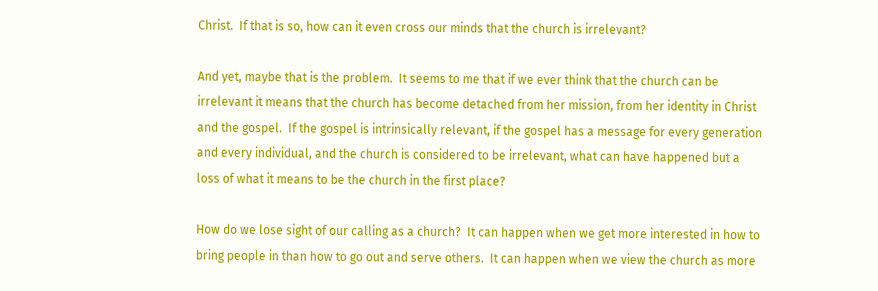Christ.  If that is so, how can it even cross our minds that the church is irrelevant?

And yet, maybe that is the problem.  It seems to me that if we ever think that the church can be irrelevant it means that the church has become detached from her mission, from her identity in Christ and the gospel.  If the gospel is intrinsically relevant, if the gospel has a message for every generation and every individual, and the church is considered to be irrelevant, what can have happened but a loss of what it means to be the church in the first place?

How do we lose sight of our calling as a church?  It can happen when we get more interested in how to bring people in than how to go out and serve others.  It can happen when we view the church as more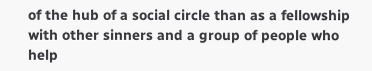of the hub of a social circle than as a fellowship with other sinners and a group of people who help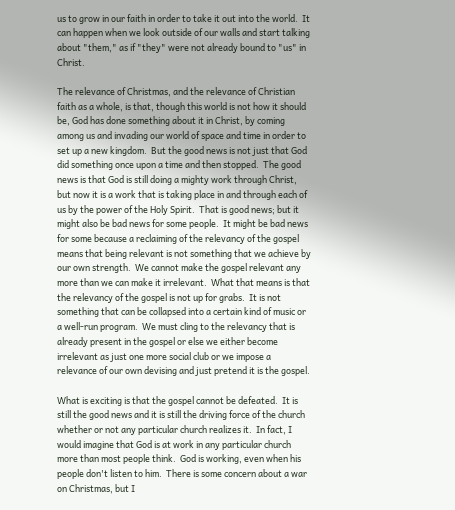us to grow in our faith in order to take it out into the world.  It can happen when we look outside of our walls and start talking about "them," as if "they" were not already bound to "us" in Christ.

The relevance of Christmas, and the relevance of Christian faith as a whole, is that, though this world is not how it should be, God has done something about it in Christ, by coming among us and invading our world of space and time in order to set up a new kingdom.  But the good news is not just that God did something once upon a time and then stopped.  The good news is that God is still doing a mighty work through Christ, but now it is a work that is taking place in and through each of us by the power of the Holy Spirit.  That is good news; but it might also be bad news for some people.  It might be bad news for some because a reclaiming of the relevancy of the gospel means that being relevant is not something that we achieve by our own strength.  We cannot make the gospel relevant any more than we can make it irrelevant.  What that means is that the relevancy of the gospel is not up for grabs.  It is not something that can be collapsed into a certain kind of music or a well-run program.  We must cling to the relevancy that is already present in the gospel or else we either become irrelevant as just one more social club or we impose a relevance of our own devising and just pretend it is the gospel.

What is exciting is that the gospel cannot be defeated.  It is still the good news and it is still the driving force of the church whether or not any particular church realizes it.  In fact, I would imagine that God is at work in any particular church more than most people think.  God is working, even when his people don't listen to him.  There is some concern about a war on Christmas, but I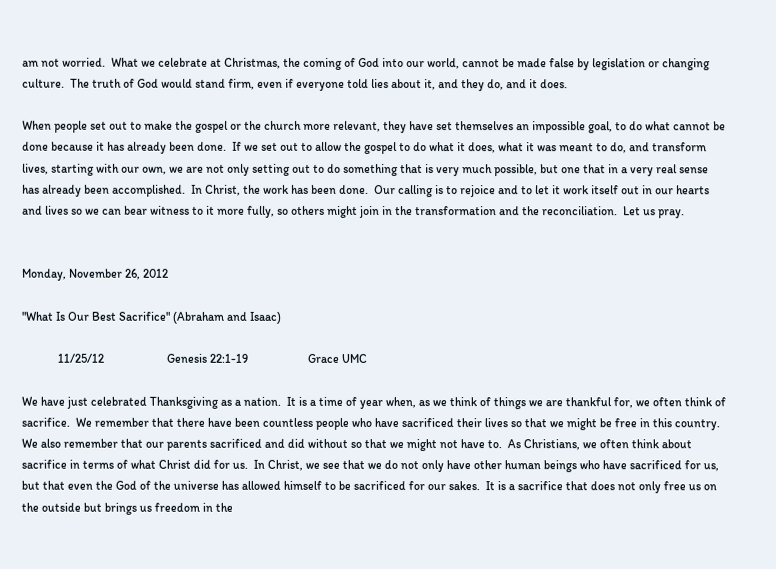am not worried.  What we celebrate at Christmas, the coming of God into our world, cannot be made false by legislation or changing culture.  The truth of God would stand firm, even if everyone told lies about it, and they do, and it does.

When people set out to make the gospel or the church more relevant, they have set themselves an impossible goal, to do what cannot be done because it has already been done.  If we set out to allow the gospel to do what it does, what it was meant to do, and transform lives, starting with our own, we are not only setting out to do something that is very much possible, but one that in a very real sense has already been accomplished.  In Christ, the work has been done.  Our calling is to rejoice and to let it work itself out in our hearts and lives so we can bear witness to it more fully, so others might join in the transformation and the reconciliation.  Let us pray.


Monday, November 26, 2012

"What Is Our Best Sacrifice" (Abraham and Isaac)

            11/25/12                     Genesis 22:1-19                    Grace UMC

We have just celebrated Thanksgiving as a nation.  It is a time of year when, as we think of things we are thankful for, we often think of sacrifice.  We remember that there have been countless people who have sacrificed their lives so that we might be free in this country.  We also remember that our parents sacrificed and did without so that we might not have to.  As Christians, we often think about sacrifice in terms of what Christ did for us.  In Christ, we see that we do not only have other human beings who have sacrificed for us, but that even the God of the universe has allowed himself to be sacrificed for our sakes.  It is a sacrifice that does not only free us on the outside but brings us freedom in the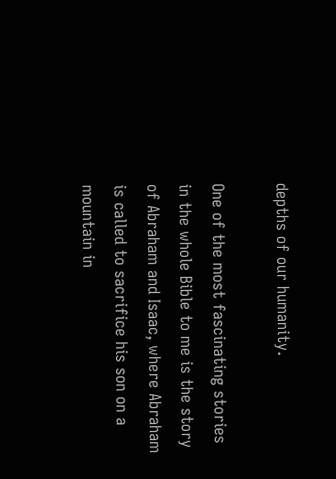depths of our humanity.

One of the most fascinating stories in the whole Bible to me is the story of Abraham and Isaac, where Abraham is called to sacrifice his son on a mountain in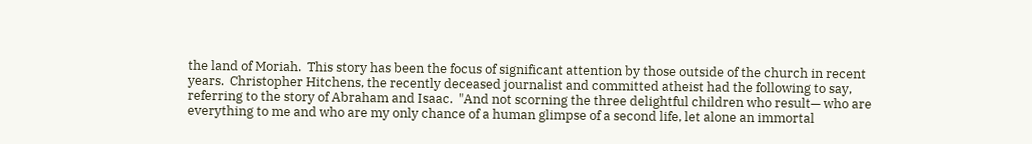the land of Moriah.  This story has been the focus of significant attention by those outside of the church in recent years.  Christopher Hitchens, the recently deceased journalist and committed atheist had the following to say, referring to the story of Abraham and Isaac.  "And not scorning the three delightful children who result— who are everything to me and who are my only chance of a human glimpse of a second life, let alone an immortal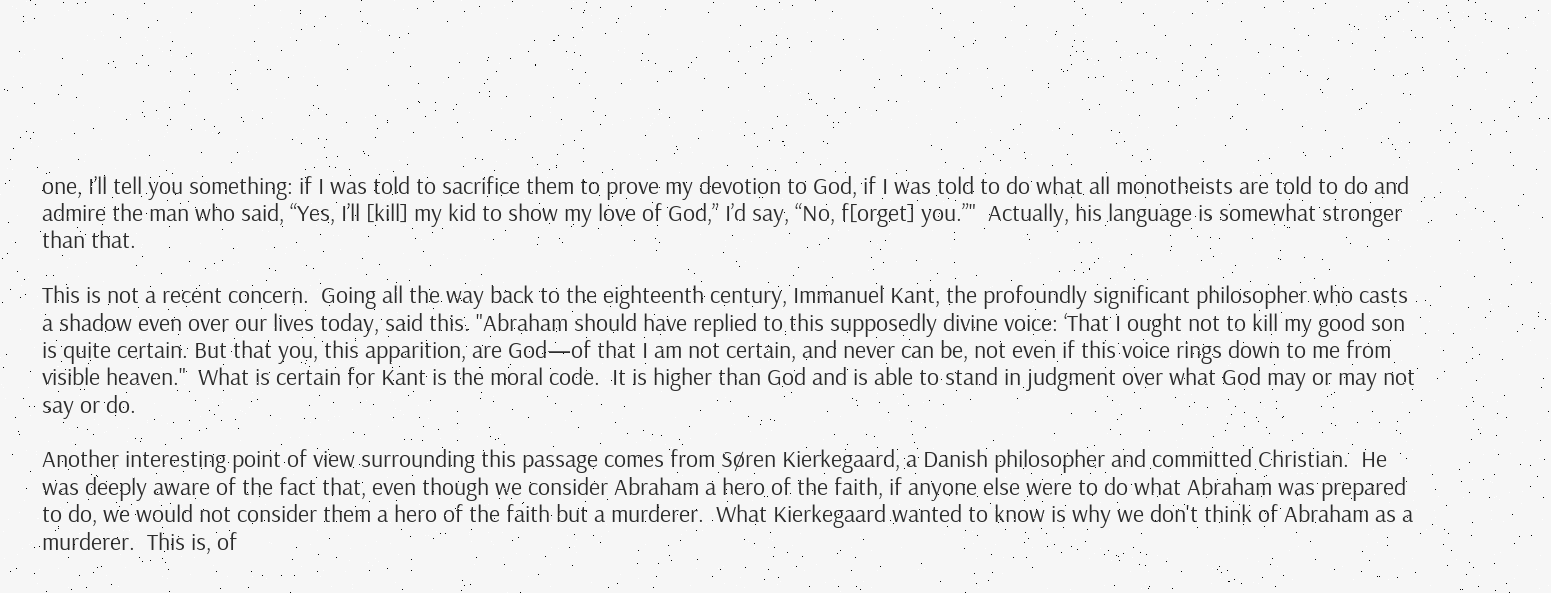one, I’ll tell you something: if I was told to sacrifice them to prove my devotion to God, if I was told to do what all monotheists are told to do and admire the man who said, “Yes, I’ll [kill] my kid to show my love of God,” I’d say, “No, f[orget] you.”"  Actually, his language is somewhat stronger than that.

This is not a recent concern.  Going all the way back to the eighteenth century, Immanuel Kant, the profoundly significant philosopher who casts a shadow even over our lives today, said this. "Abraham should have replied to this supposedly divine voice: ‘That I ought not to kill my good son is quite certain. But that you, this apparition, are God—of that I am not certain, and never can be, not even if this voice rings down to me from visible heaven."  What is certain for Kant is the moral code.  It is higher than God and is able to stand in judgment over what God may or may not say or do.

Another interesting point of view surrounding this passage comes from Søren Kierkegaard, a Danish philosopher and committed Christian.  He was deeply aware of the fact that, even though we consider Abraham a hero of the faith, if anyone else were to do what Abraham was prepared to do, we would not consider them a hero of the faith but a murderer.  What Kierkegaard wanted to know is why we don't think of Abraham as a murderer.  This is, of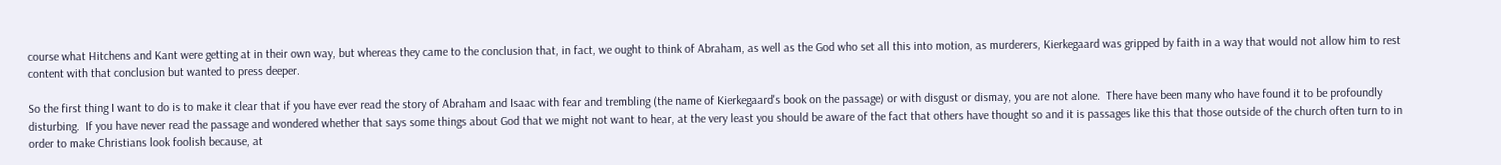course what Hitchens and Kant were getting at in their own way, but whereas they came to the conclusion that, in fact, we ought to think of Abraham, as well as the God who set all this into motion, as murderers, Kierkegaard was gripped by faith in a way that would not allow him to rest content with that conclusion but wanted to press deeper.

So the first thing I want to do is to make it clear that if you have ever read the story of Abraham and Isaac with fear and trembling (the name of Kierkegaard's book on the passage) or with disgust or dismay, you are not alone.  There have been many who have found it to be profoundly disturbing.  If you have never read the passage and wondered whether that says some things about God that we might not want to hear, at the very least you should be aware of the fact that others have thought so and it is passages like this that those outside of the church often turn to in order to make Christians look foolish because, at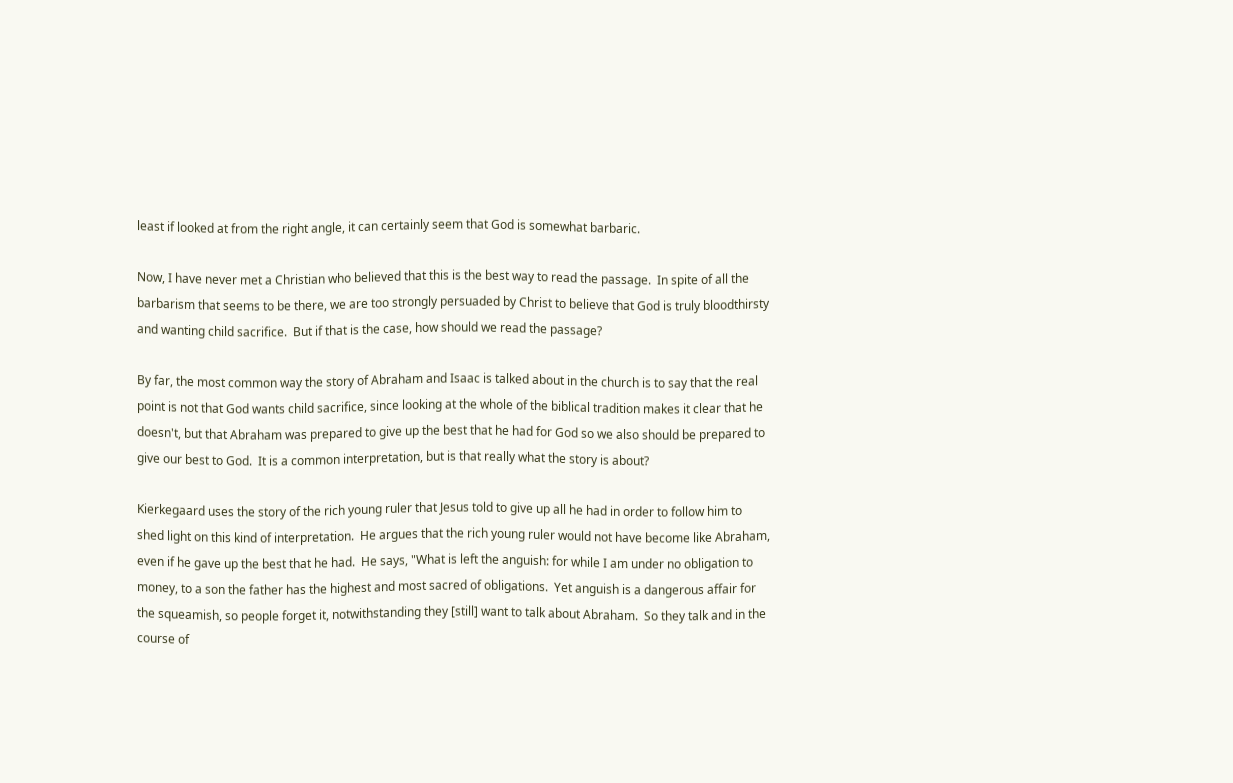least if looked at from the right angle, it can certainly seem that God is somewhat barbaric.

Now, I have never met a Christian who believed that this is the best way to read the passage.  In spite of all the barbarism that seems to be there, we are too strongly persuaded by Christ to believe that God is truly bloodthirsty and wanting child sacrifice.  But if that is the case, how should we read the passage?

By far, the most common way the story of Abraham and Isaac is talked about in the church is to say that the real point is not that God wants child sacrifice, since looking at the whole of the biblical tradition makes it clear that he doesn't, but that Abraham was prepared to give up the best that he had for God so we also should be prepared to give our best to God.  It is a common interpretation, but is that really what the story is about?

Kierkegaard uses the story of the rich young ruler that Jesus told to give up all he had in order to follow him to shed light on this kind of interpretation.  He argues that the rich young ruler would not have become like Abraham, even if he gave up the best that he had.  He says, "What is left the anguish: for while I am under no obligation to money, to a son the father has the highest and most sacred of obligations.  Yet anguish is a dangerous affair for the squeamish, so people forget it, notwithstanding they [still] want to talk about Abraham.  So they talk and in the course of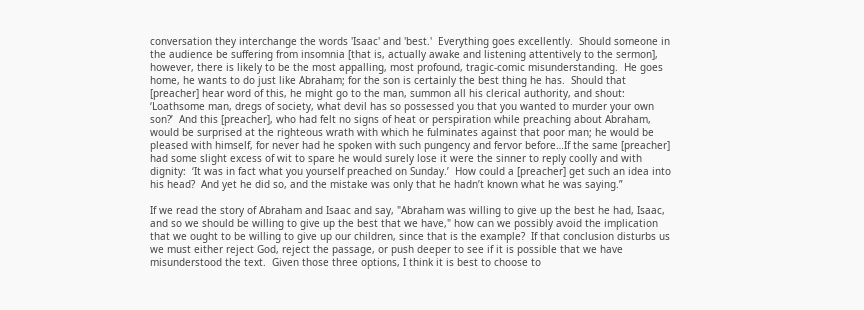conversation they interchange the words 'Isaac' and 'best.'  Everything goes excellently.  Should someone in the audience be suffering from insomnia [that is, actually awake and listening attentively to the sermon], however, there is likely to be the most appalling, most profound, tragic-comic misunderstanding.  He goes home, he wants to do just like Abraham; for the son is certainly the best thing he has.  Should that [preacher] hear word of this, he might go to the man, summon all his clerical authority, and shout:  ‘Loathsome man, dregs of society, what devil has so possessed you that you wanted to murder your own son?’  And this [preacher], who had felt no signs of heat or perspiration while preaching about Abraham, would be surprised at the righteous wrath with which he fulminates against that poor man; he would be pleased with himself, for never had he spoken with such pungency and fervor before…If the same [preacher] had some slight excess of wit to spare he would surely lose it were the sinner to reply coolly and with dignity:  ‘It was in fact what you yourself preached on Sunday.’  How could a [preacher] get such an idea into his head?  And yet he did so, and the mistake was only that he hadn’t known what he was saying.”

If we read the story of Abraham and Isaac and say, "Abraham was willing to give up the best he had, Isaac, and so we should be willing to give up the best that we have," how can we possibly avoid the implication that we ought to be willing to give up our children, since that is the example?  If that conclusion disturbs us we must either reject God, reject the passage, or push deeper to see if it is possible that we have misunderstood the text.  Given those three options, I think it is best to choose to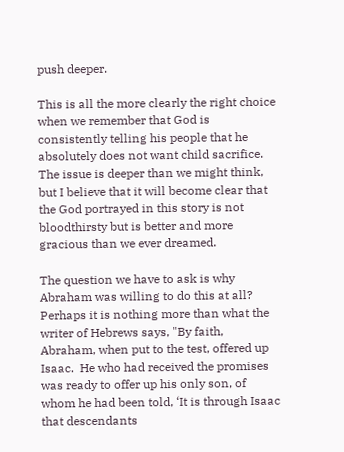push deeper.

This is all the more clearly the right choice when we remember that God is consistently telling his people that he absolutely does not want child sacrifice.  The issue is deeper than we might think, but I believe that it will become clear that the God portrayed in this story is not bloodthirsty but is better and more gracious than we ever dreamed.

The question we have to ask is why Abraham was willing to do this at all?  Perhaps it is nothing more than what the writer of Hebrews says, "By faith, Abraham, when put to the test, offered up Isaac.  He who had received the promises was ready to offer up his only son, of whom he had been told, ‘It is through Isaac that descendants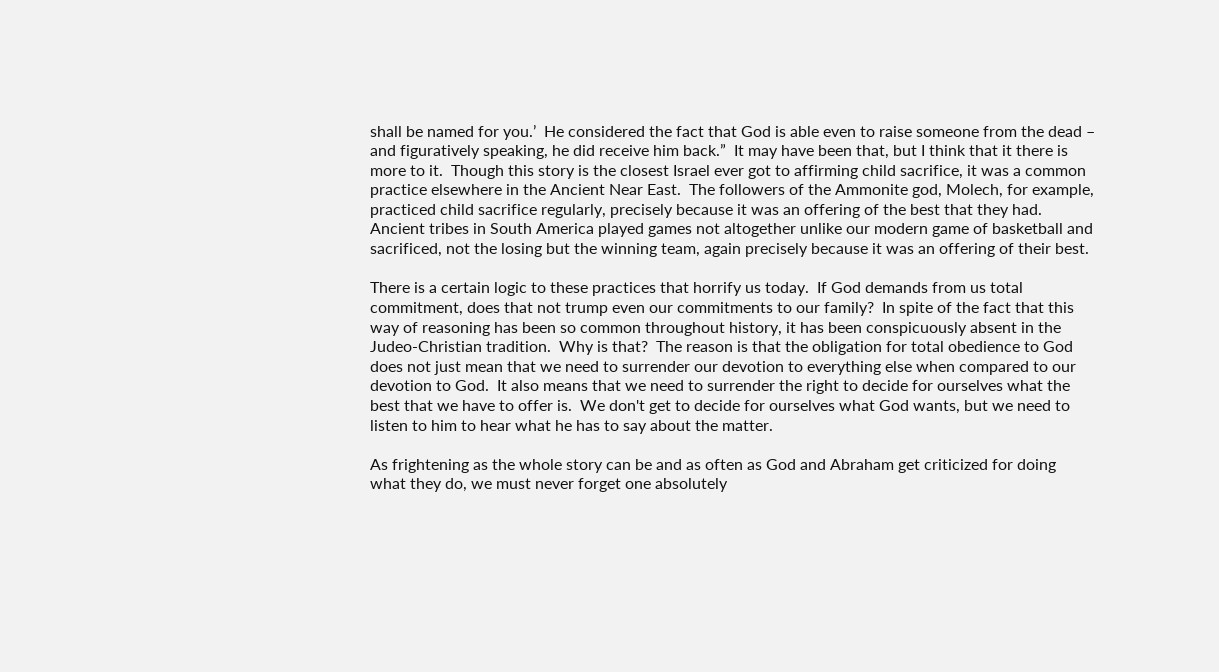shall be named for you.’  He considered the fact that God is able even to raise someone from the dead – and figuratively speaking, he did receive him back.”  It may have been that, but I think that it there is more to it.  Though this story is the closest Israel ever got to affirming child sacrifice, it was a common practice elsewhere in the Ancient Near East.  The followers of the Ammonite god, Molech, for example, practiced child sacrifice regularly, precisely because it was an offering of the best that they had.  Ancient tribes in South America played games not altogether unlike our modern game of basketball and sacrificed, not the losing but the winning team, again precisely because it was an offering of their best.

There is a certain logic to these practices that horrify us today.  If God demands from us total commitment, does that not trump even our commitments to our family?  In spite of the fact that this way of reasoning has been so common throughout history, it has been conspicuously absent in the Judeo-Christian tradition.  Why is that?  The reason is that the obligation for total obedience to God does not just mean that we need to surrender our devotion to everything else when compared to our devotion to God.  It also means that we need to surrender the right to decide for ourselves what the best that we have to offer is.  We don't get to decide for ourselves what God wants, but we need to listen to him to hear what he has to say about the matter.

As frightening as the whole story can be and as often as God and Abraham get criticized for doing what they do, we must never forget one absolutely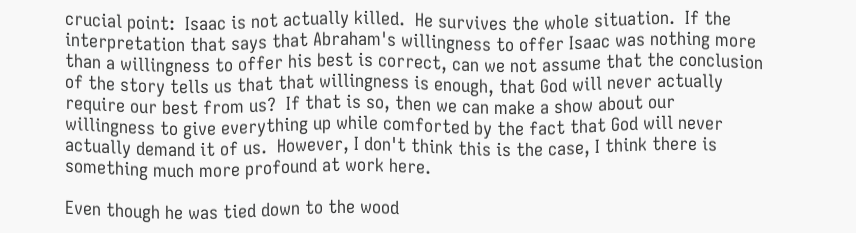crucial point:  Isaac is not actually killed.  He survives the whole situation.  If the interpretation that says that Abraham's willingness to offer Isaac was nothing more than a willingness to offer his best is correct, can we not assume that the conclusion of the story tells us that that willingness is enough, that God will never actually require our best from us?  If that is so, then we can make a show about our willingness to give everything up while comforted by the fact that God will never actually demand it of us.  However, I don't think this is the case, I think there is something much more profound at work here.

Even though he was tied down to the wood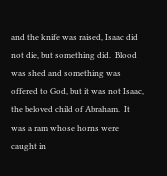and the knife was raised, Isaac did not die, but something did.  Blood was shed and something was offered to God, but it was not Isaac, the beloved child of Abraham.  It was a ram whose horns were caught in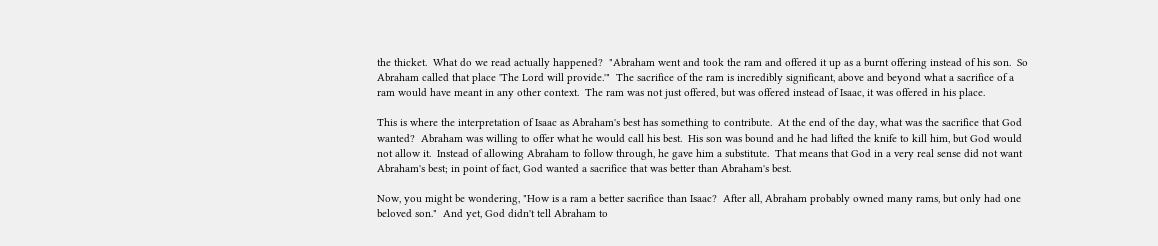the thicket.  What do we read actually happened?  "Abraham went and took the ram and offered it up as a burnt offering instead of his son.  So Abraham called that place 'The Lord will provide.'"  The sacrifice of the ram is incredibly significant, above and beyond what a sacrifice of a ram would have meant in any other context.  The ram was not just offered, but was offered instead of Isaac, it was offered in his place.

This is where the interpretation of Isaac as Abraham's best has something to contribute.  At the end of the day, what was the sacrifice that God wanted?  Abraham was willing to offer what he would call his best.  His son was bound and he had lifted the knife to kill him, but God would not allow it.  Instead of allowing Abraham to follow through, he gave him a substitute.  That means that God in a very real sense did not want Abraham's best; in point of fact, God wanted a sacrifice that was better than Abraham's best.

Now, you might be wondering, "How is a ram a better sacrifice than Isaac?  After all, Abraham probably owned many rams, but only had one beloved son."  And yet, God didn't tell Abraham to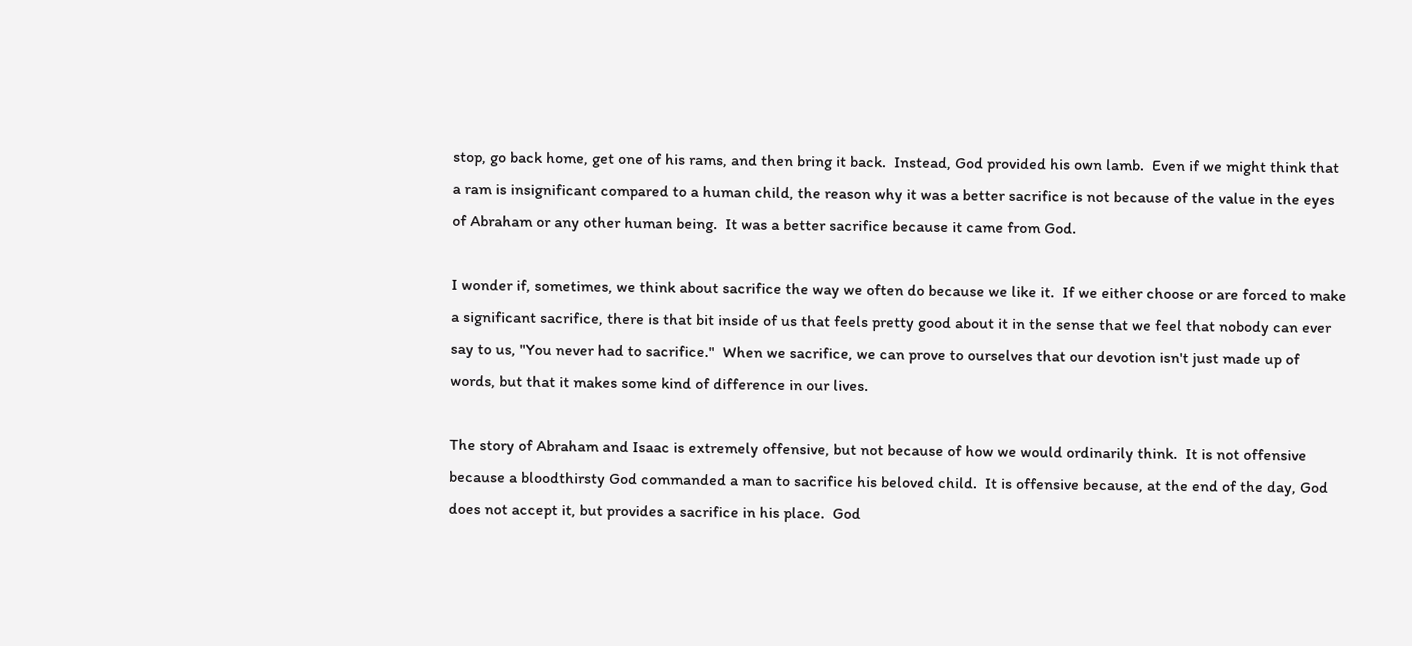stop, go back home, get one of his rams, and then bring it back.  Instead, God provided his own lamb.  Even if we might think that a ram is insignificant compared to a human child, the reason why it was a better sacrifice is not because of the value in the eyes of Abraham or any other human being.  It was a better sacrifice because it came from God.

I wonder if, sometimes, we think about sacrifice the way we often do because we like it.  If we either choose or are forced to make a significant sacrifice, there is that bit inside of us that feels pretty good about it in the sense that we feel that nobody can ever say to us, "You never had to sacrifice."  When we sacrifice, we can prove to ourselves that our devotion isn't just made up of words, but that it makes some kind of difference in our lives.

The story of Abraham and Isaac is extremely offensive, but not because of how we would ordinarily think.  It is not offensive because a bloodthirsty God commanded a man to sacrifice his beloved child.  It is offensive because, at the end of the day, God does not accept it, but provides a sacrifice in his place.  God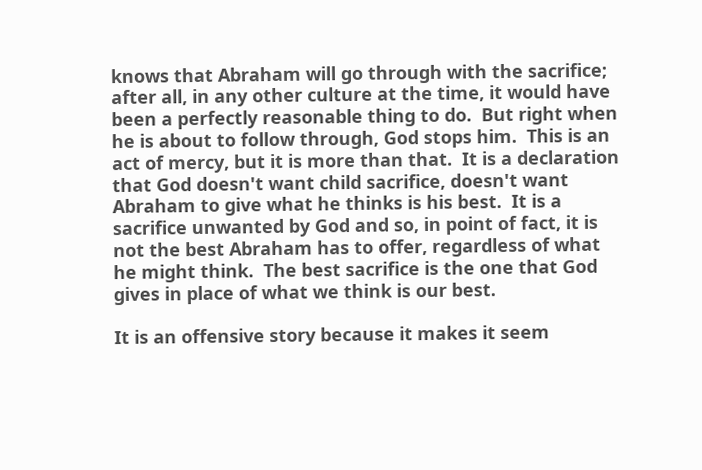knows that Abraham will go through with the sacrifice; after all, in any other culture at the time, it would have been a perfectly reasonable thing to do.  But right when he is about to follow through, God stops him.  This is an act of mercy, but it is more than that.  It is a declaration that God doesn't want child sacrifice, doesn't want Abraham to give what he thinks is his best.  It is a sacrifice unwanted by God and so, in point of fact, it is not the best Abraham has to offer, regardless of what he might think.  The best sacrifice is the one that God gives in place of what we think is our best.

It is an offensive story because it makes it seem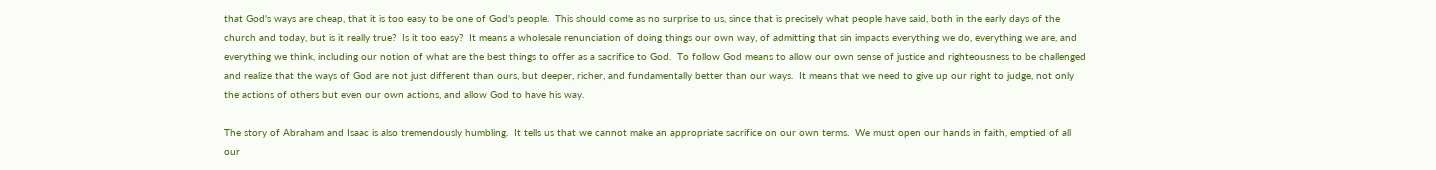that God's ways are cheap, that it is too easy to be one of God's people.  This should come as no surprise to us, since that is precisely what people have said, both in the early days of the church and today, but is it really true?  Is it too easy?  It means a wholesale renunciation of doing things our own way, of admitting that sin impacts everything we do, everything we are, and everything we think, including our notion of what are the best things to offer as a sacrifice to God.  To follow God means to allow our own sense of justice and righteousness to be challenged and realize that the ways of God are not just different than ours, but deeper, richer, and fundamentally better than our ways.  It means that we need to give up our right to judge, not only the actions of others but even our own actions, and allow God to have his way.

The story of Abraham and Isaac is also tremendously humbling.  It tells us that we cannot make an appropriate sacrifice on our own terms.  We must open our hands in faith, emptied of all our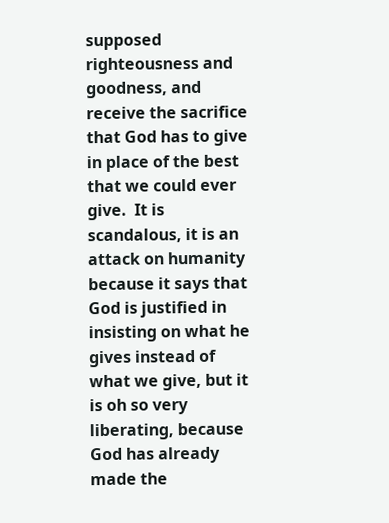supposed righteousness and goodness, and receive the sacrifice that God has to give in place of the best that we could ever give.  It is scandalous, it is an attack on humanity because it says that God is justified in insisting on what he gives instead of what we give, but it is oh so very liberating, because God has already made the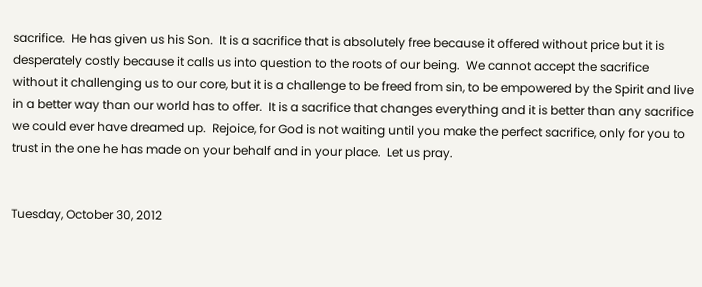sacrifice.  He has given us his Son.  It is a sacrifice that is absolutely free because it offered without price but it is desperately costly because it calls us into question to the roots of our being.  We cannot accept the sacrifice without it challenging us to our core, but it is a challenge to be freed from sin, to be empowered by the Spirit and live in a better way than our world has to offer.  It is a sacrifice that changes everything and it is better than any sacrifice we could ever have dreamed up.  Rejoice, for God is not waiting until you make the perfect sacrifice, only for you to trust in the one he has made on your behalf and in your place.  Let us pray.


Tuesday, October 30, 2012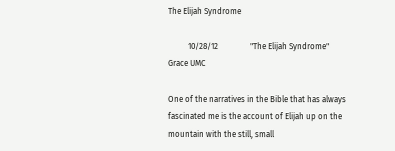The Elijah Syndrome

          10/28/12                "The Elijah Syndrome"           Grace UMC

One of the narratives in the Bible that has always fascinated me is the account of Elijah up on the mountain with the still, small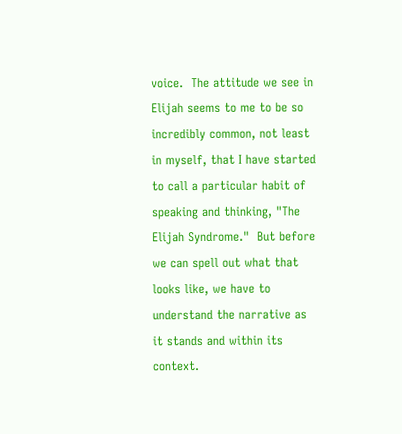voice.  The attitude we see in Elijah seems to me to be so incredibly common, not least in myself, that I have started to call a particular habit of speaking and thinking, "The Elijah Syndrome."  But before we can spell out what that looks like, we have to understand the narrative as it stands and within its context.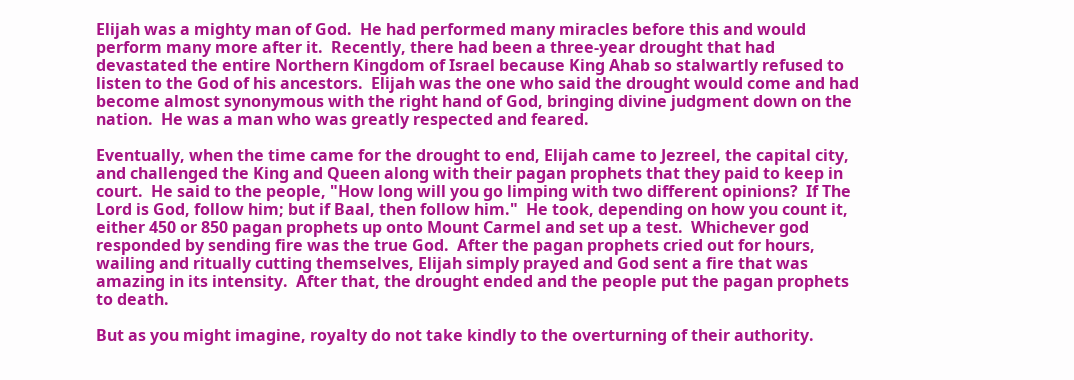Elijah was a mighty man of God.  He had performed many miracles before this and would perform many more after it.  Recently, there had been a three-year drought that had devastated the entire Northern Kingdom of Israel because King Ahab so stalwartly refused to listen to the God of his ancestors.  Elijah was the one who said the drought would come and had become almost synonymous with the right hand of God, bringing divine judgment down on the nation.  He was a man who was greatly respected and feared.

Eventually, when the time came for the drought to end, Elijah came to Jezreel, the capital city, and challenged the King and Queen along with their pagan prophets that they paid to keep in court.  He said to the people, "How long will you go limping with two different opinions?  If The Lord is God, follow him; but if Baal, then follow him."  He took, depending on how you count it, either 450 or 850 pagan prophets up onto Mount Carmel and set up a test.  Whichever god responded by sending fire was the true God.  After the pagan prophets cried out for hours, wailing and ritually cutting themselves, Elijah simply prayed and God sent a fire that was amazing in its intensity.  After that, the drought ended and the people put the pagan prophets to death.

But as you might imagine, royalty do not take kindly to the overturning of their authority.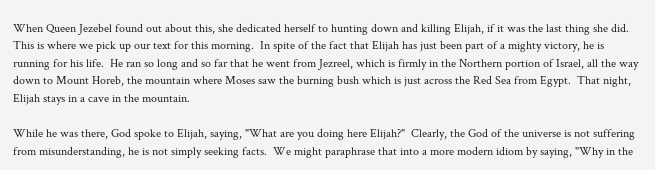When Queen Jezebel found out about this, she dedicated herself to hunting down and killing Elijah, if it was the last thing she did.  This is where we pick up our text for this morning.  In spite of the fact that Elijah has just been part of a mighty victory, he is running for his life.  He ran so long and so far that he went from Jezreel, which is firmly in the Northern portion of Israel, all the way down to Mount Horeb, the mountain where Moses saw the burning bush which is just across the Red Sea from Egypt.  That night, Elijah stays in a cave in the mountain.

While he was there, God spoke to Elijah, saying, "What are you doing here Elijah?"  Clearly, the God of the universe is not suffering from misunderstanding, he is not simply seeking facts.  We might paraphrase that into a more modern idiom by saying, "Why in the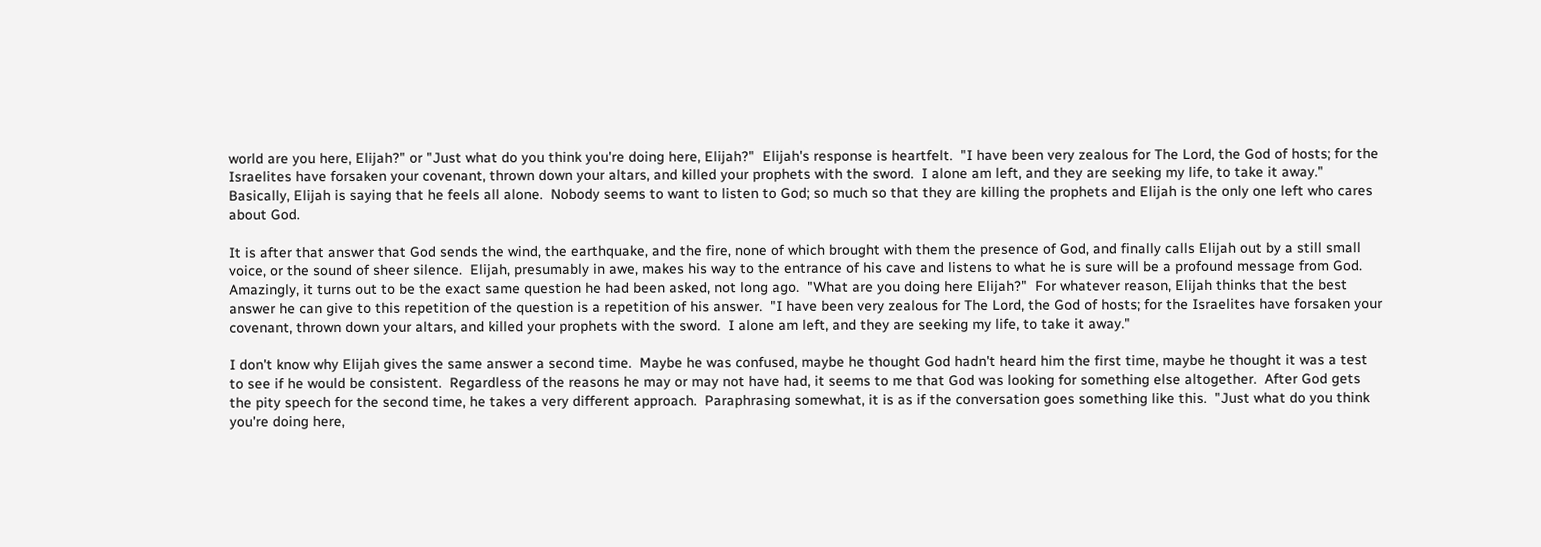world are you here, Elijah?" or "Just what do you think you're doing here, Elijah?"  Elijah's response is heartfelt.  "I have been very zealous for The Lord, the God of hosts; for the Israelites have forsaken your covenant, thrown down your altars, and killed your prophets with the sword.  I alone am left, and they are seeking my life, to take it away."  Basically, Elijah is saying that he feels all alone.  Nobody seems to want to listen to God; so much so that they are killing the prophets and Elijah is the only one left who cares about God.

It is after that answer that God sends the wind, the earthquake, and the fire, none of which brought with them the presence of God, and finally calls Elijah out by a still small voice, or the sound of sheer silence.  Elijah, presumably in awe, makes his way to the entrance of his cave and listens to what he is sure will be a profound message from God.  Amazingly, it turns out to be the exact same question he had been asked, not long ago.  "What are you doing here Elijah?"  For whatever reason, Elijah thinks that the best answer he can give to this repetition of the question is a repetition of his answer.  "I have been very zealous for The Lord, the God of hosts; for the Israelites have forsaken your covenant, thrown down your altars, and killed your prophets with the sword.  I alone am left, and they are seeking my life, to take it away."

I don't know why Elijah gives the same answer a second time.  Maybe he was confused, maybe he thought God hadn't heard him the first time, maybe he thought it was a test to see if he would be consistent.  Regardless of the reasons he may or may not have had, it seems to me that God was looking for something else altogether.  After God gets the pity speech for the second time, he takes a very different approach.  Paraphrasing somewhat, it is as if the conversation goes something like this.  "Just what do you think you're doing here,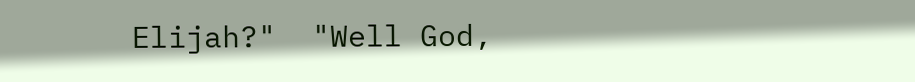Elijah?"  "Well God,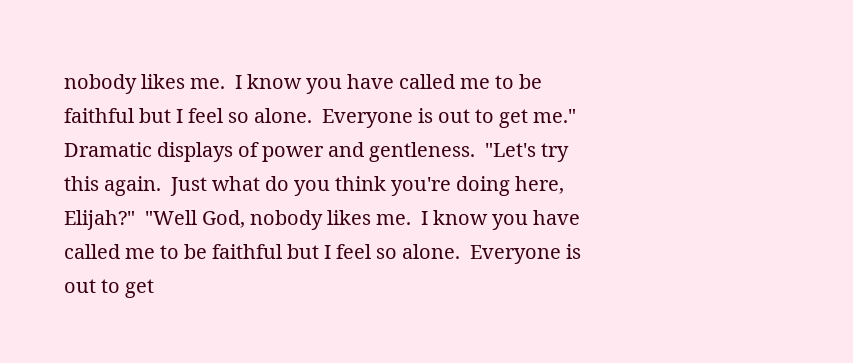nobody likes me.  I know you have called me to be faithful but I feel so alone.  Everyone is out to get me."  Dramatic displays of power and gentleness.  "Let's try this again.  Just what do you think you're doing here, Elijah?"  "Well God, nobody likes me.  I know you have called me to be faithful but I feel so alone.  Everyone is out to get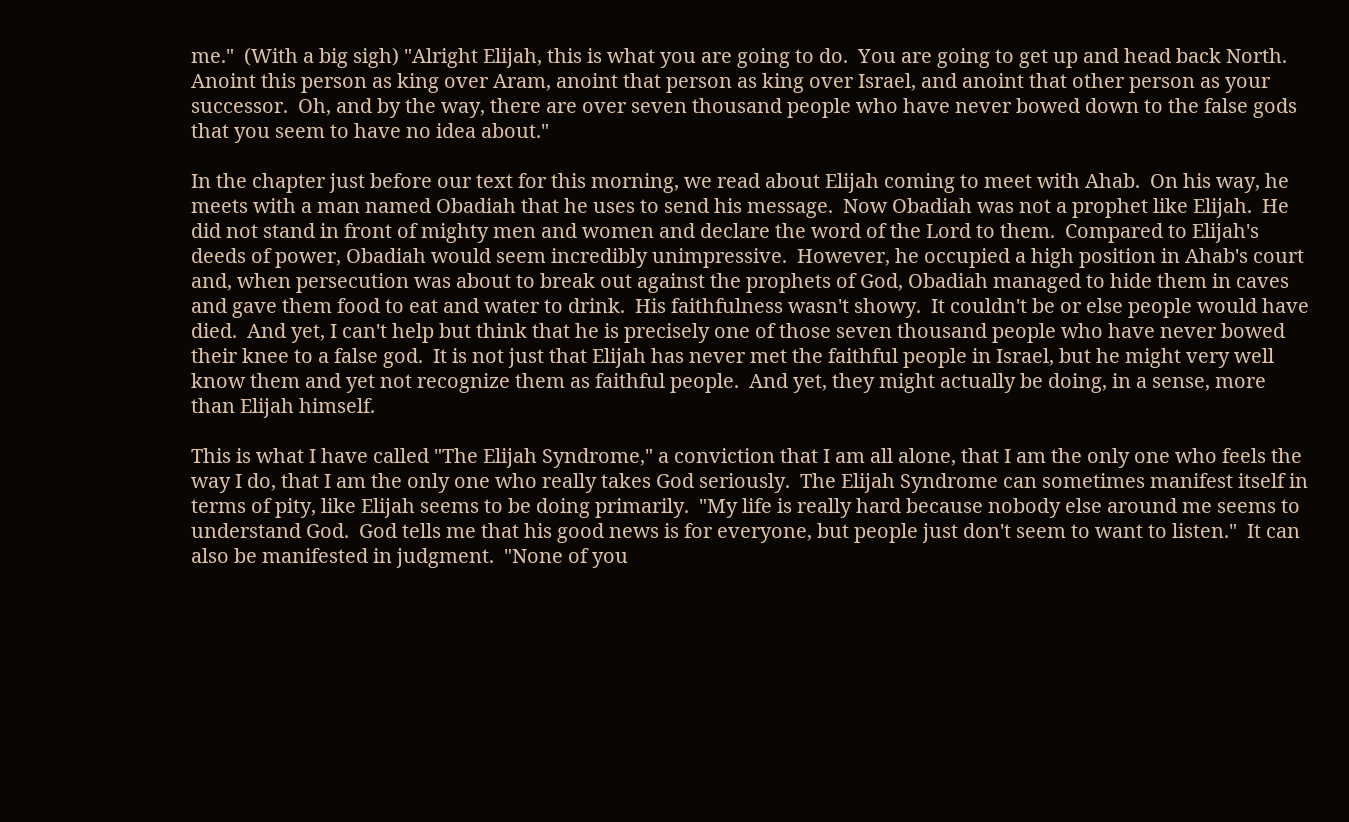me."  (With a big sigh) "Alright Elijah, this is what you are going to do.  You are going to get up and head back North.  Anoint this person as king over Aram, anoint that person as king over Israel, and anoint that other person as your successor.  Oh, and by the way, there are over seven thousand people who have never bowed down to the false gods that you seem to have no idea about."

In the chapter just before our text for this morning, we read about Elijah coming to meet with Ahab.  On his way, he meets with a man named Obadiah that he uses to send his message.  Now Obadiah was not a prophet like Elijah.  He did not stand in front of mighty men and women and declare the word of the Lord to them.  Compared to Elijah's deeds of power, Obadiah would seem incredibly unimpressive.  However, he occupied a high position in Ahab's court and, when persecution was about to break out against the prophets of God, Obadiah managed to hide them in caves and gave them food to eat and water to drink.  His faithfulness wasn't showy.  It couldn't be or else people would have died.  And yet, I can't help but think that he is precisely one of those seven thousand people who have never bowed their knee to a false god.  It is not just that Elijah has never met the faithful people in Israel, but he might very well know them and yet not recognize them as faithful people.  And yet, they might actually be doing, in a sense, more than Elijah himself.

This is what I have called "The Elijah Syndrome," a conviction that I am all alone, that I am the only one who feels the way I do, that I am the only one who really takes God seriously.  The Elijah Syndrome can sometimes manifest itself in terms of pity, like Elijah seems to be doing primarily.  "My life is really hard because nobody else around me seems to understand God.  God tells me that his good news is for everyone, but people just don't seem to want to listen."  It can also be manifested in judgment.  "None of you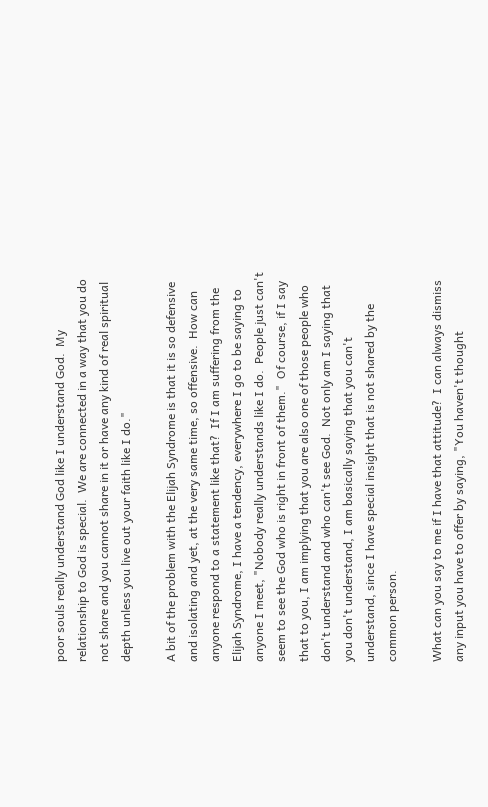poor souls really understand God like I understand God.  My relationship to God is special.  We are connected in a way that you do not share and you cannot share in it or have any kind of real spiritual depth unless you live out your faith like I do."

A bit of the problem with the Elijah Syndrome is that it is so defensive and isolating and yet, at the very same time, so offensive.  How can anyone respond to a statement like that?  If I am suffering from the Elijah Syndrome, I have a tendency, everywhere I go to be saying to anyone I meet, "Nobody really understands like I do.  People just can't seem to see the God who is right in front of them."  Of course, if I say that to you, I am implying that you are also one of those people who don't understand and who can't see God.  Not only am I saying that you don't understand, I am basically saying that you can't understand, since I have special insight that is not shared by the common person.

What can you say to me if I have that attitude?  I can always dismiss any input you have to offer by saying, "You haven't thought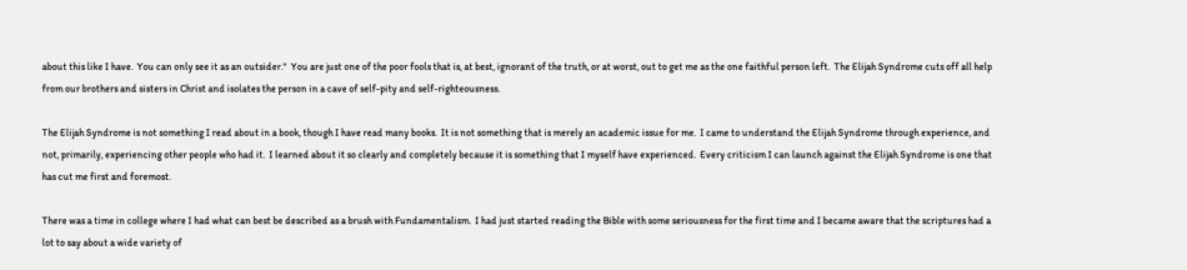about this like I have.  You can only see it as an outsider."  You are just one of the poor fools that is, at best, ignorant of the truth, or at worst, out to get me as the one faithful person left.  The Elijah Syndrome cuts off all help from our brothers and sisters in Christ and isolates the person in a cave of self-pity and self-righteousness.

The Elijah Syndrome is not something I read about in a book, though I have read many books.  It is not something that is merely an academic issue for me.  I came to understand the Elijah Syndrome through experience, and not, primarily, experiencing other people who had it.  I learned about it so clearly and completely because it is something that I myself have experienced.  Every criticism I can launch against the Elijah Syndrome is one that has cut me first and foremost.

There was a time in college where I had what can best be described as a brush with Fundamentalism.  I had just started reading the Bible with some seriousness for the first time and I became aware that the scriptures had a lot to say about a wide variety of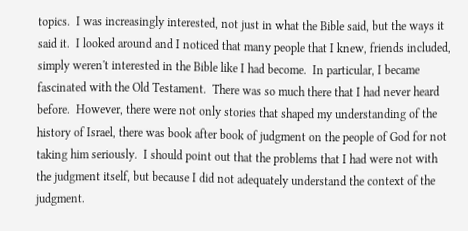topics.  I was increasingly interested, not just in what the Bible said, but the ways it said it.  I looked around and I noticed that many people that I knew, friends included, simply weren't interested in the Bible like I had become.  In particular, I became fascinated with the Old Testament.  There was so much there that I had never heard before.  However, there were not only stories that shaped my understanding of the history of Israel, there was book after book of judgment on the people of God for not taking him seriously.  I should point out that the problems that I had were not with the judgment itself, but because I did not adequately understand the context of the judgment.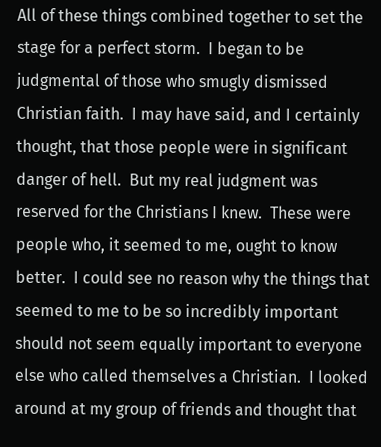All of these things combined together to set the stage for a perfect storm.  I began to be judgmental of those who smugly dismissed Christian faith.  I may have said, and I certainly thought, that those people were in significant danger of hell.  But my real judgment was reserved for the Christians I knew.  These were people who, it seemed to me, ought to know better.  I could see no reason why the things that seemed to me to be so incredibly important should not seem equally important to everyone else who called themselves a Christian.  I looked around at my group of friends and thought that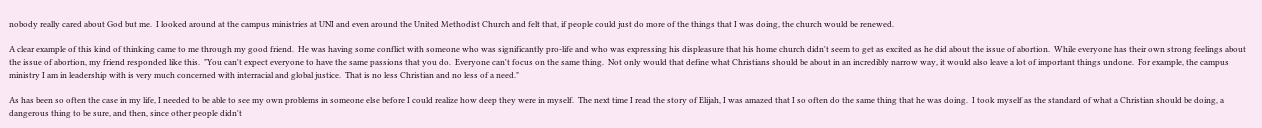nobody really cared about God but me.  I looked around at the campus ministries at UNI and even around the United Methodist Church and felt that, if people could just do more of the things that I was doing, the church would be renewed.

A clear example of this kind of thinking came to me through my good friend.  He was having some conflict with someone who was significantly pro-life and who was expressing his displeasure that his home church didn't seem to get as excited as he did about the issue of abortion.  While everyone has their own strong feelings about the issue of abortion, my friend responded like this.  "You can't expect everyone to have the same passions that you do.  Everyone can't focus on the same thing.  Not only would that define what Christians should be about in an incredibly narrow way, it would also leave a lot of important things undone.  For example, the campus ministry I am in leadership with is very much concerned with interracial and global justice.  That is no less Christian and no less of a need."

As has been so often the case in my life, I needed to be able to see my own problems in someone else before I could realize how deep they were in myself.  The next time I read the story of Elijah, I was amazed that I so often do the same thing that he was doing.  I took myself as the standard of what a Christian should be doing, a dangerous thing to be sure, and then, since other people didn't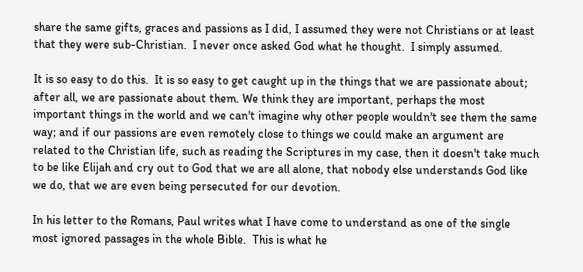share the same gifts, graces and passions as I did, I assumed they were not Christians or at least that they were sub-Christian.  I never once asked God what he thought.  I simply assumed.

It is so easy to do this.  It is so easy to get caught up in the things that we are passionate about; after all, we are passionate about them. We think they are important, perhaps the most important things in the world and we can't imagine why other people wouldn't see them the same way; and if our passions are even remotely close to things we could make an argument are related to the Christian life, such as reading the Scriptures in my case, then it doesn't take much to be like Elijah and cry out to God that we are all alone, that nobody else understands God like we do, that we are even being persecuted for our devotion.

In his letter to the Romans, Paul writes what I have come to understand as one of the single most ignored passages in the whole Bible.  This is what he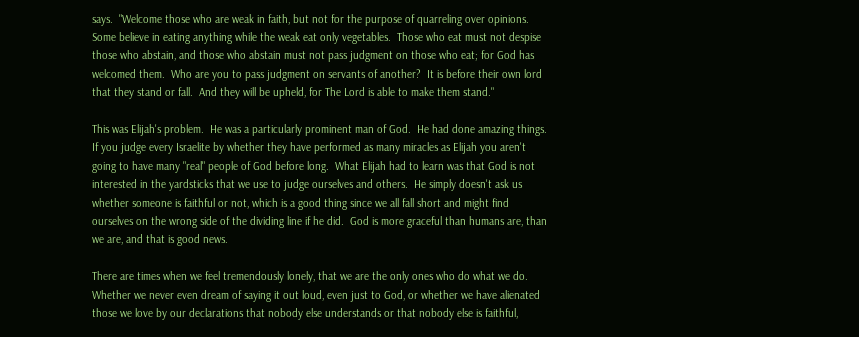says.  "Welcome those who are weak in faith, but not for the purpose of quarreling over opinions.  Some believe in eating anything while the weak eat only vegetables.  Those who eat must not despise those who abstain, and those who abstain must not pass judgment on those who eat; for God has welcomed them.  Who are you to pass judgment on servants of another?  It is before their own lord that they stand or fall.  And they will be upheld, for The Lord is able to make them stand."

This was Elijah's problem.  He was a particularly prominent man of God.  He had done amazing things.  If you judge every Israelite by whether they have performed as many miracles as Elijah you aren't going to have many "real" people of God before long.  What Elijah had to learn was that God is not interested in the yardsticks that we use to judge ourselves and others.  He simply doesn't ask us whether someone is faithful or not, which is a good thing since we all fall short and might find ourselves on the wrong side of the dividing line if he did.  God is more graceful than humans are, than we are, and that is good news.

There are times when we feel tremendously lonely, that we are the only ones who do what we do.  Whether we never even dream of saying it out loud, even just to God, or whether we have alienated those we love by our declarations that nobody else understands or that nobody else is faithful,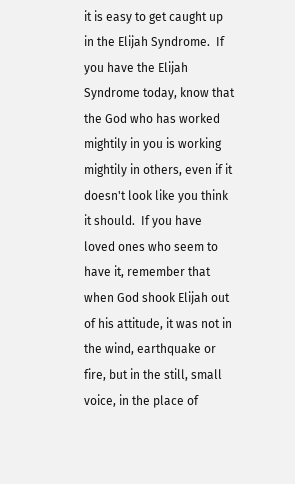it is easy to get caught up in the Elijah Syndrome.  If you have the Elijah Syndrome today, know that the God who has worked mightily in you is working mightily in others, even if it doesn't look like you think it should.  If you have loved ones who seem to have it, remember that when God shook Elijah out of his attitude, it was not in the wind, earthquake or fire, but in the still, small voice, in the place of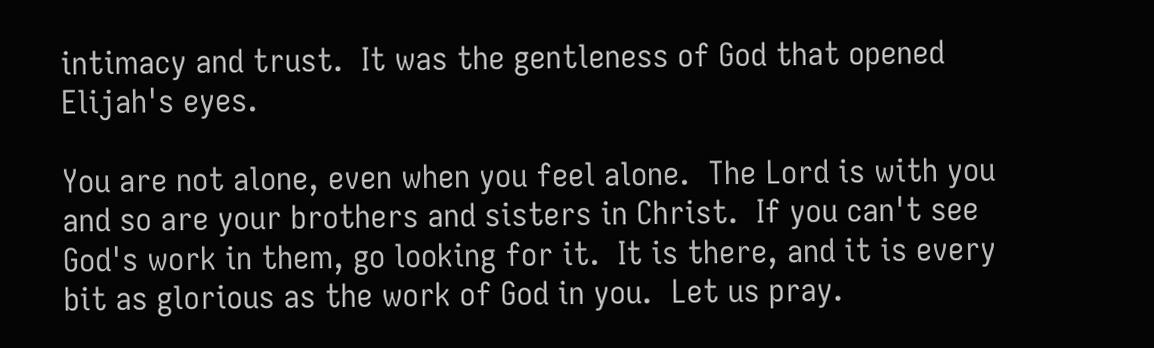intimacy and trust.  It was the gentleness of God that opened Elijah's eyes.

You are not alone, even when you feel alone.  The Lord is with you and so are your brothers and sisters in Christ.  If you can't see God's work in them, go looking for it.  It is there, and it is every bit as glorious as the work of God in you.  Let us pray.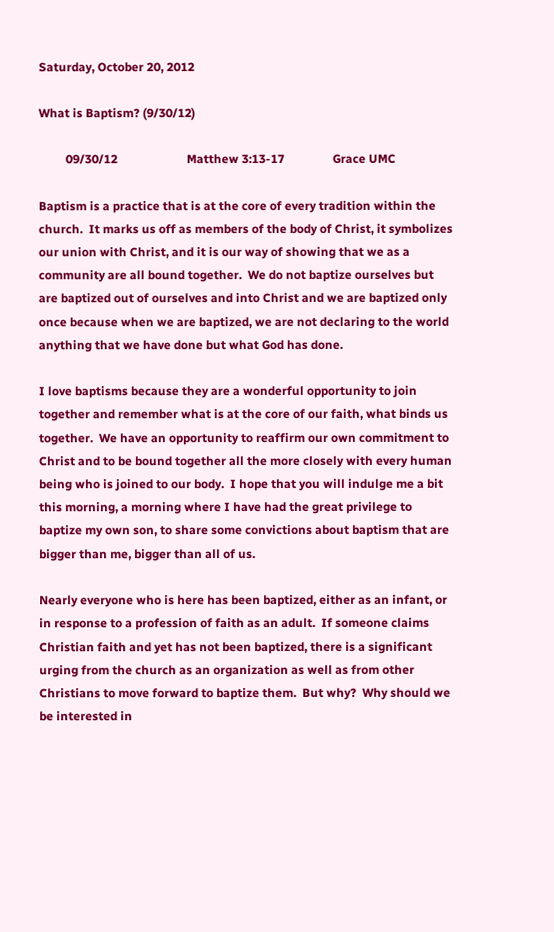Saturday, October 20, 2012

What is Baptism? (9/30/12)

         09/30/12                       Matthew 3:13-17                Grace UMC

Baptism is a practice that is at the core of every tradition within the church.  It marks us off as members of the body of Christ, it symbolizes our union with Christ, and it is our way of showing that we as a community are all bound together.  We do not baptize ourselves but are baptized out of ourselves and into Christ and we are baptized only once because when we are baptized, we are not declaring to the world anything that we have done but what God has done.

I love baptisms because they are a wonderful opportunity to join together and remember what is at the core of our faith, what binds us together.  We have an opportunity to reaffirm our own commitment to Christ and to be bound together all the more closely with every human being who is joined to our body.  I hope that you will indulge me a bit this morning, a morning where I have had the great privilege to baptize my own son, to share some convictions about baptism that are bigger than me, bigger than all of us.

Nearly everyone who is here has been baptized, either as an infant, or in response to a profession of faith as an adult.  If someone claims Christian faith and yet has not been baptized, there is a significant urging from the church as an organization as well as from other Christians to move forward to baptize them.  But why?  Why should we be interested in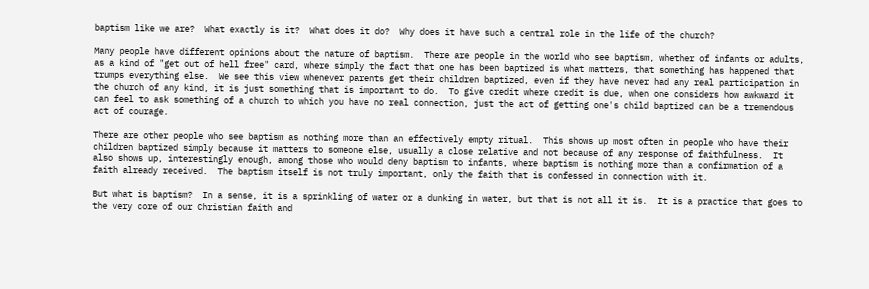baptism like we are?  What exactly is it?  What does it do?  Why does it have such a central role in the life of the church?

Many people have different opinions about the nature of baptism.  There are people in the world who see baptism, whether of infants or adults, as a kind of "get out of hell free" card, where simply the fact that one has been baptized is what matters, that something has happened that trumps everything else.  We see this view whenever parents get their children baptized, even if they have never had any real participation in the church of any kind, it is just something that is important to do.  To give credit where credit is due, when one considers how awkward it can feel to ask something of a church to which you have no real connection, just the act of getting one's child baptized can be a tremendous act of courage.

There are other people who see baptism as nothing more than an effectively empty ritual.  This shows up most often in people who have their children baptized simply because it matters to someone else, usually a close relative and not because of any response of faithfulness.  It also shows up, interestingly enough, among those who would deny baptism to infants, where baptism is nothing more than a confirmation of a faith already received.  The baptism itself is not truly important, only the faith that is confessed in connection with it.

But what is baptism?  In a sense, it is a sprinkling of water or a dunking in water, but that is not all it is.  It is a practice that goes to the very core of our Christian faith and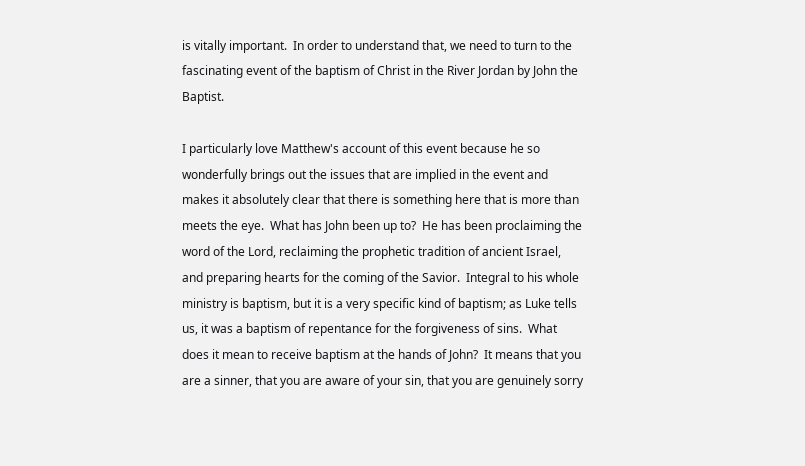is vitally important.  In order to understand that, we need to turn to the fascinating event of the baptism of Christ in the River Jordan by John the Baptist.

I particularly love Matthew's account of this event because he so wonderfully brings out the issues that are implied in the event and makes it absolutely clear that there is something here that is more than meets the eye.  What has John been up to?  He has been proclaiming the word of the Lord, reclaiming the prophetic tradition of ancient Israel, and preparing hearts for the coming of the Savior.  Integral to his whole ministry is baptism, but it is a very specific kind of baptism; as Luke tells us, it was a baptism of repentance for the forgiveness of sins.  What does it mean to receive baptism at the hands of John?  It means that you are a sinner, that you are aware of your sin, that you are genuinely sorry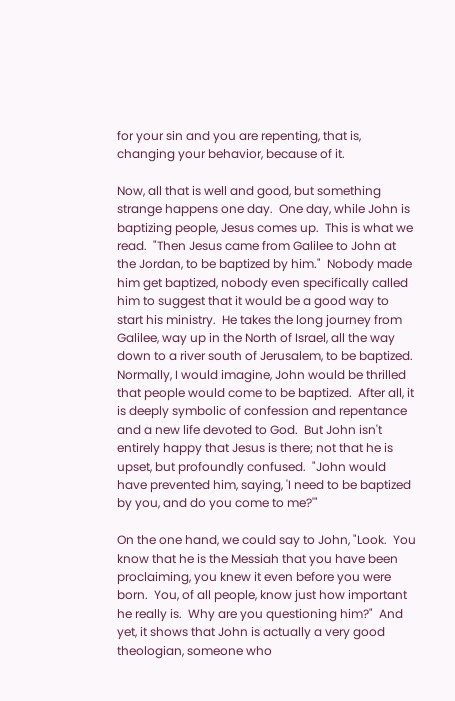for your sin and you are repenting, that is, changing your behavior, because of it.

Now, all that is well and good, but something strange happens one day.  One day, while John is baptizing people, Jesus comes up.  This is what we read.  "Then Jesus came from Galilee to John at the Jordan, to be baptized by him."  Nobody made him get baptized, nobody even specifically called him to suggest that it would be a good way to start his ministry.  He takes the long journey from Galilee, way up in the North of Israel, all the way down to a river south of Jerusalem, to be baptized.  Normally, I would imagine, John would be thrilled that people would come to be baptized.  After all, it is deeply symbolic of confession and repentance and a new life devoted to God.  But John isn't entirely happy that Jesus is there; not that he is upset, but profoundly confused.  "John would have prevented him, saying, 'I need to be baptized by you, and do you come to me?'"

On the one hand, we could say to John, "Look.  You know that he is the Messiah that you have been proclaiming, you knew it even before you were born.  You, of all people, know just how important he really is.  Why are you questioning him?"  And yet, it shows that John is actually a very good theologian, someone who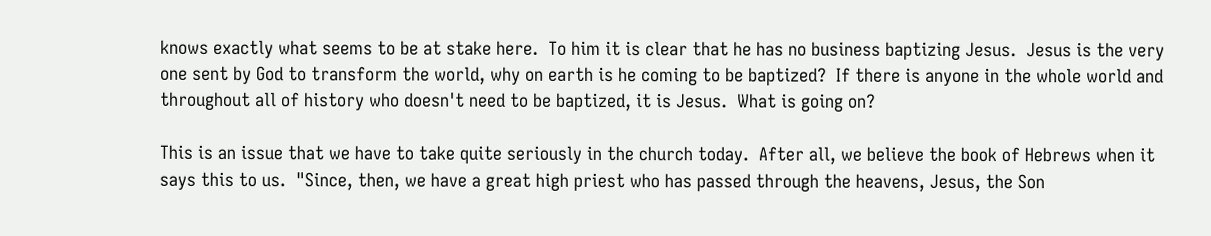knows exactly what seems to be at stake here.  To him it is clear that he has no business baptizing Jesus.  Jesus is the very one sent by God to transform the world, why on earth is he coming to be baptized?  If there is anyone in the whole world and throughout all of history who doesn't need to be baptized, it is Jesus.  What is going on?

This is an issue that we have to take quite seriously in the church today.  After all, we believe the book of Hebrews when it says this to us.  "Since, then, we have a great high priest who has passed through the heavens, Jesus, the Son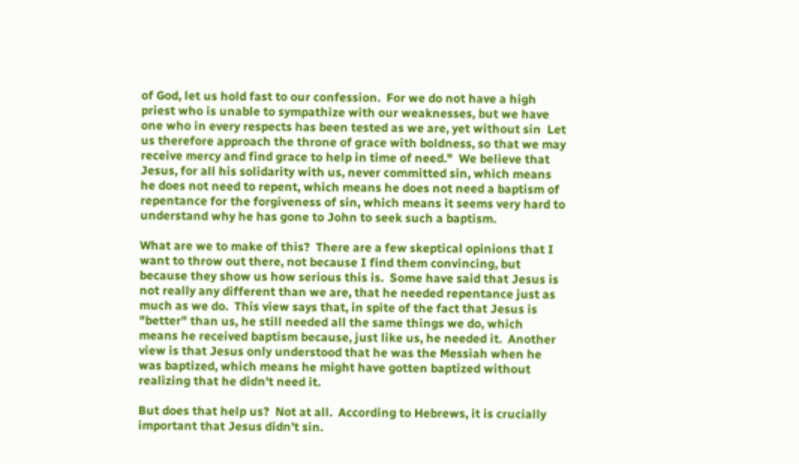of God, let us hold fast to our confession.  For we do not have a high priest who is unable to sympathize with our weaknesses, but we have one who in every respects has been tested as we are, yet without sin  Let us therefore approach the throne of grace with boldness, so that we may receive mercy and find grace to help in time of need."  We believe that Jesus, for all his solidarity with us, never committed sin, which means he does not need to repent, which means he does not need a baptism of repentance for the forgiveness of sin, which means it seems very hard to understand why he has gone to John to seek such a baptism.

What are we to make of this?  There are a few skeptical opinions that I want to throw out there, not because I find them convincing, but because they show us how serious this is.  Some have said that Jesus is not really any different than we are, that he needed repentance just as much as we do.  This view says that, in spite of the fact that Jesus is "better" than us, he still needed all the same things we do, which means he received baptism because, just like us, he needed it.  Another view is that Jesus only understood that he was the Messiah when he was baptized, which means he might have gotten baptized without realizing that he didn't need it.

But does that help us?  Not at all.  According to Hebrews, it is crucially important that Jesus didn't sin.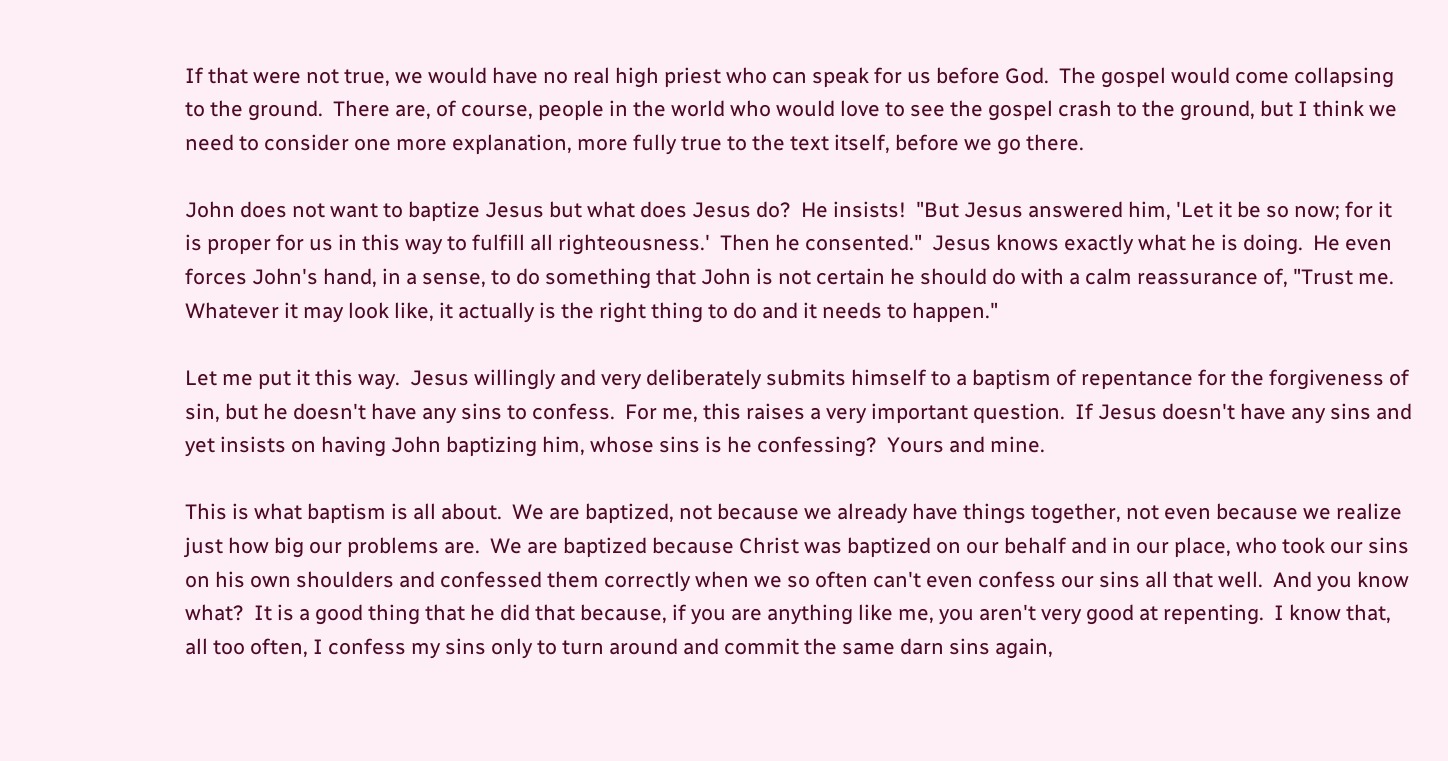If that were not true, we would have no real high priest who can speak for us before God.  The gospel would come collapsing to the ground.  There are, of course, people in the world who would love to see the gospel crash to the ground, but I think we need to consider one more explanation, more fully true to the text itself, before we go there.

John does not want to baptize Jesus but what does Jesus do?  He insists!  "But Jesus answered him, 'Let it be so now; for it is proper for us in this way to fulfill all righteousness.'  Then he consented."  Jesus knows exactly what he is doing.  He even forces John's hand, in a sense, to do something that John is not certain he should do with a calm reassurance of, "Trust me.  Whatever it may look like, it actually is the right thing to do and it needs to happen."

Let me put it this way.  Jesus willingly and very deliberately submits himself to a baptism of repentance for the forgiveness of sin, but he doesn't have any sins to confess.  For me, this raises a very important question.  If Jesus doesn't have any sins and yet insists on having John baptizing him, whose sins is he confessing?  Yours and mine.

This is what baptism is all about.  We are baptized, not because we already have things together, not even because we realize just how big our problems are.  We are baptized because Christ was baptized on our behalf and in our place, who took our sins on his own shoulders and confessed them correctly when we so often can't even confess our sins all that well.  And you know what?  It is a good thing that he did that because, if you are anything like me, you aren't very good at repenting.  I know that, all too often, I confess my sins only to turn around and commit the same darn sins again,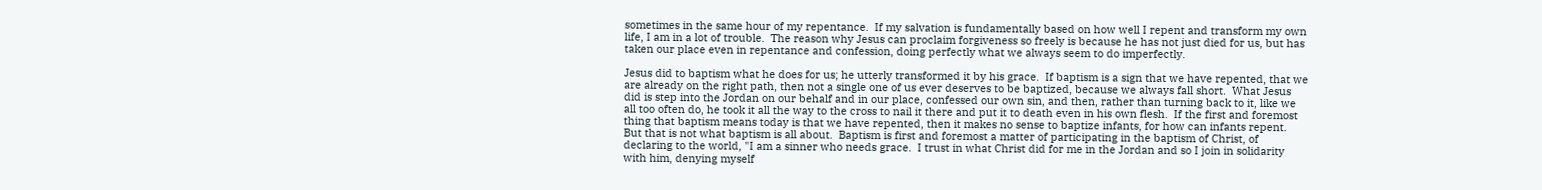sometimes in the same hour of my repentance.  If my salvation is fundamentally based on how well I repent and transform my own life, I am in a lot of trouble.  The reason why Jesus can proclaim forgiveness so freely is because he has not just died for us, but has taken our place even in repentance and confession, doing perfectly what we always seem to do imperfectly.

Jesus did to baptism what he does for us; he utterly transformed it by his grace.  If baptism is a sign that we have repented, that we are already on the right path, then not a single one of us ever deserves to be baptized, because we always fall short.  What Jesus did is step into the Jordan on our behalf and in our place, confessed our own sin, and then, rather than turning back to it, like we all too often do, he took it all the way to the cross to nail it there and put it to death even in his own flesh.  If the first and foremost thing that baptism means today is that we have repented, then it makes no sense to baptize infants, for how can infants repent.  But that is not what baptism is all about.  Baptism is first and foremost a matter of participating in the baptism of Christ, of declaring to the world, "I am a sinner who needs grace.  I trust in what Christ did for me in the Jordan and so I join in solidarity with him, denying myself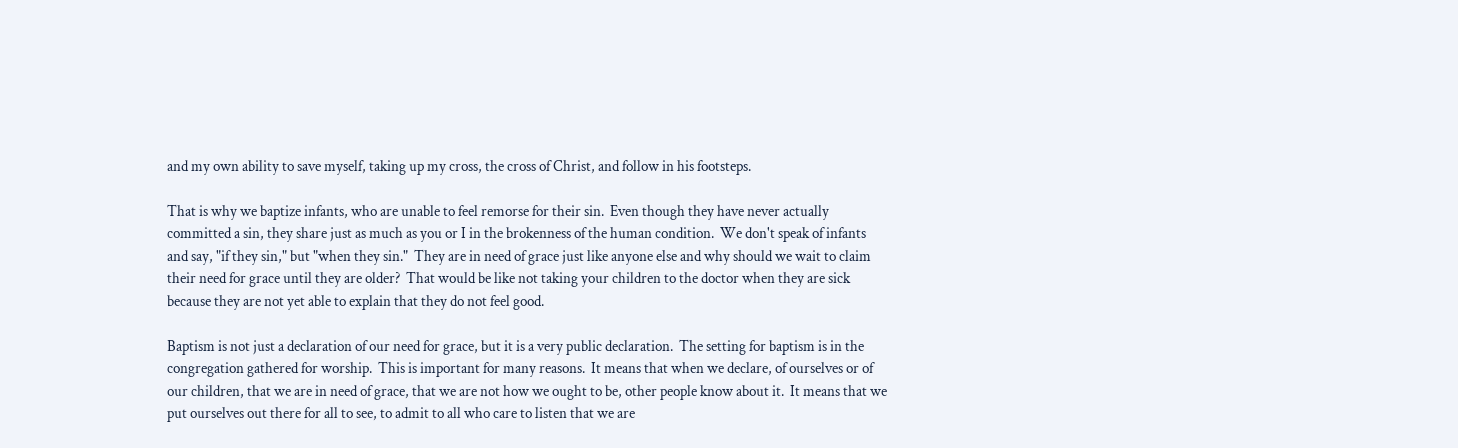and my own ability to save myself, taking up my cross, the cross of Christ, and follow in his footsteps.

That is why we baptize infants, who are unable to feel remorse for their sin.  Even though they have never actually committed a sin, they share just as much as you or I in the brokenness of the human condition.  We don't speak of infants and say, "if they sin," but "when they sin."  They are in need of grace just like anyone else and why should we wait to claim their need for grace until they are older?  That would be like not taking your children to the doctor when they are sick because they are not yet able to explain that they do not feel good.

Baptism is not just a declaration of our need for grace, but it is a very public declaration.  The setting for baptism is in the congregation gathered for worship.  This is important for many reasons.  It means that when we declare, of ourselves or of our children, that we are in need of grace, that we are not how we ought to be, other people know about it.  It means that we put ourselves out there for all to see, to admit to all who care to listen that we are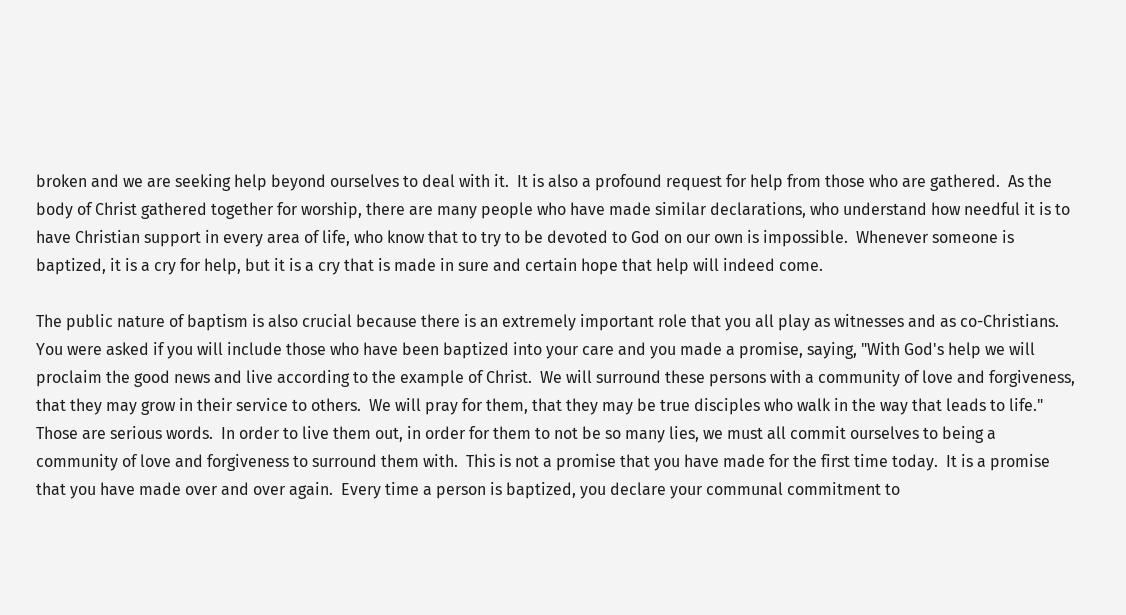broken and we are seeking help beyond ourselves to deal with it.  It is also a profound request for help from those who are gathered.  As the body of Christ gathered together for worship, there are many people who have made similar declarations, who understand how needful it is to have Christian support in every area of life, who know that to try to be devoted to God on our own is impossible.  Whenever someone is baptized, it is a cry for help, but it is a cry that is made in sure and certain hope that help will indeed come.

The public nature of baptism is also crucial because there is an extremely important role that you all play as witnesses and as co-Christians.  You were asked if you will include those who have been baptized into your care and you made a promise, saying, "With God's help we will proclaim the good news and live according to the example of Christ.  We will surround these persons with a community of love and forgiveness, that they may grow in their service to others.  We will pray for them, that they may be true disciples who walk in the way that leads to life."  Those are serious words.  In order to live them out, in order for them to not be so many lies, we must all commit ourselves to being a community of love and forgiveness to surround them with.  This is not a promise that you have made for the first time today.  It is a promise that you have made over and over again.  Every time a person is baptized, you declare your communal commitment to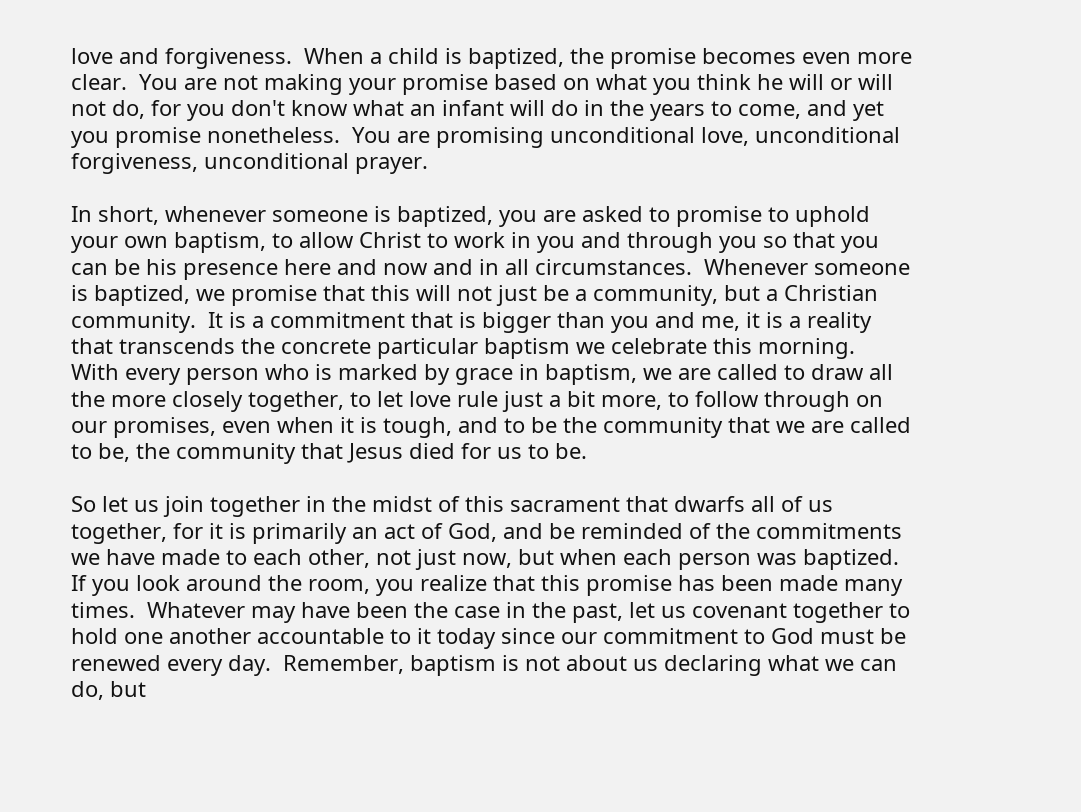love and forgiveness.  When a child is baptized, the promise becomes even more clear.  You are not making your promise based on what you think he will or will not do, for you don't know what an infant will do in the years to come, and yet you promise nonetheless.  You are promising unconditional love, unconditional forgiveness, unconditional prayer.

In short, whenever someone is baptized, you are asked to promise to uphold your own baptism, to allow Christ to work in you and through you so that you can be his presence here and now and in all circumstances.  Whenever someone is baptized, we promise that this will not just be a community, but a Christian community.  It is a commitment that is bigger than you and me, it is a reality that transcends the concrete particular baptism we celebrate this morning.  With every person who is marked by grace in baptism, we are called to draw all the more closely together, to let love rule just a bit more, to follow through on our promises, even when it is tough, and to be the community that we are called to be, the community that Jesus died for us to be.

So let us join together in the midst of this sacrament that dwarfs all of us together, for it is primarily an act of God, and be reminded of the commitments we have made to each other, not just now, but when each person was baptized.  If you look around the room, you realize that this promise has been made many times.  Whatever may have been the case in the past, let us covenant together to hold one another accountable to it today since our commitment to God must be renewed every day.  Remember, baptism is not about us declaring what we can do, but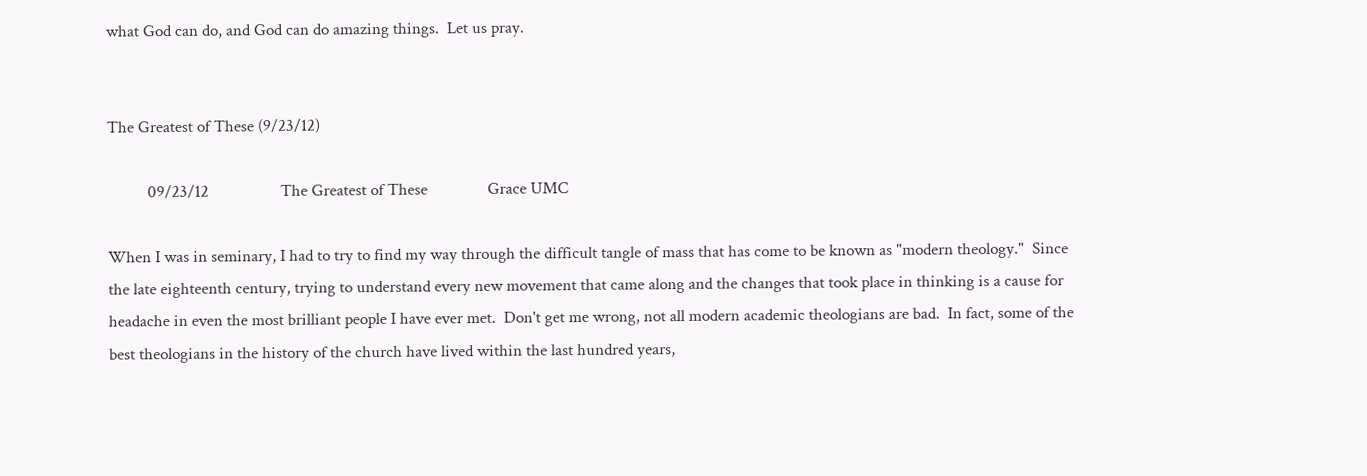what God can do, and God can do amazing things.  Let us pray.


The Greatest of These (9/23/12)

          09/23/12                  The Greatest of These               Grace UMC

When I was in seminary, I had to try to find my way through the difficult tangle of mass that has come to be known as "modern theology."  Since the late eighteenth century, trying to understand every new movement that came along and the changes that took place in thinking is a cause for headache in even the most brilliant people I have ever met.  Don't get me wrong, not all modern academic theologians are bad.  In fact, some of the best theologians in the history of the church have lived within the last hundred years,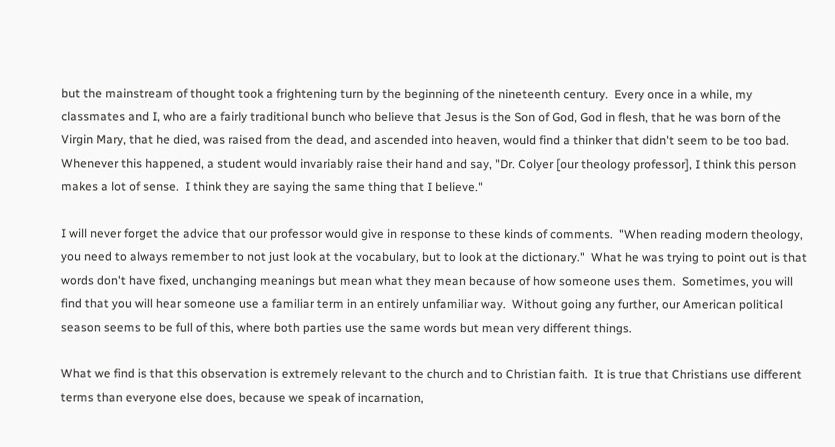but the mainstream of thought took a frightening turn by the beginning of the nineteenth century.  Every once in a while, my classmates and I, who are a fairly traditional bunch who believe that Jesus is the Son of God, God in flesh, that he was born of the Virgin Mary, that he died, was raised from the dead, and ascended into heaven, would find a thinker that didn't seem to be too bad.  Whenever this happened, a student would invariably raise their hand and say, "Dr. Colyer [our theology professor], I think this person makes a lot of sense.  I think they are saying the same thing that I believe."

I will never forget the advice that our professor would give in response to these kinds of comments.  "When reading modern theology, you need to always remember to not just look at the vocabulary, but to look at the dictionary."  What he was trying to point out is that words don't have fixed, unchanging meanings but mean what they mean because of how someone uses them.  Sometimes, you will find that you will hear someone use a familiar term in an entirely unfamiliar way.  Without going any further, our American political season seems to be full of this, where both parties use the same words but mean very different things.

What we find is that this observation is extremely relevant to the church and to Christian faith.  It is true that Christians use different terms than everyone else does, because we speak of incarnation,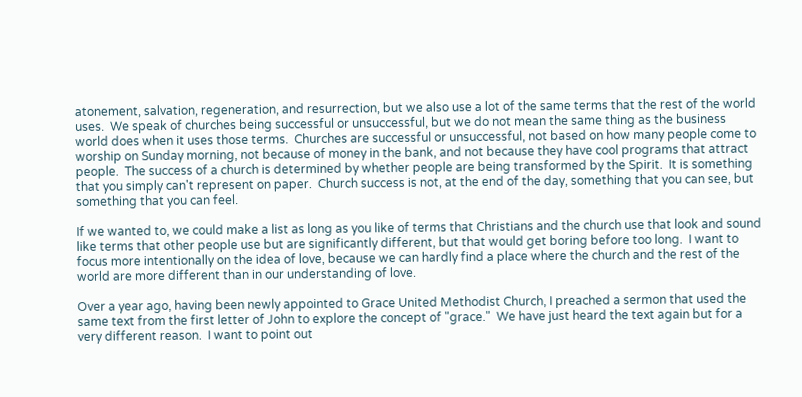atonement, salvation, regeneration, and resurrection, but we also use a lot of the same terms that the rest of the world uses.  We speak of churches being successful or unsuccessful, but we do not mean the same thing as the business world does when it uses those terms.  Churches are successful or unsuccessful, not based on how many people come to worship on Sunday morning, not because of money in the bank, and not because they have cool programs that attract people.  The success of a church is determined by whether people are being transformed by the Spirit.  It is something that you simply can't represent on paper.  Church success is not, at the end of the day, something that you can see, but something that you can feel.

If we wanted to, we could make a list as long as you like of terms that Christians and the church use that look and sound like terms that other people use but are significantly different, but that would get boring before too long.  I want to focus more intentionally on the idea of love, because we can hardly find a place where the church and the rest of the world are more different than in our understanding of love.

Over a year ago, having been newly appointed to Grace United Methodist Church, I preached a sermon that used the same text from the first letter of John to explore the concept of "grace."  We have just heard the text again but for a very different reason.  I want to point out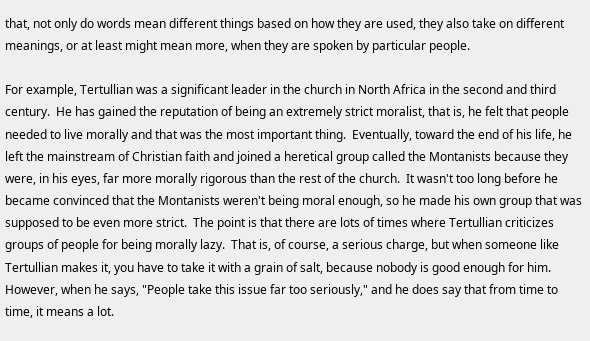that, not only do words mean different things based on how they are used, they also take on different meanings, or at least might mean more, when they are spoken by particular people.

For example, Tertullian was a significant leader in the church in North Africa in the second and third century.  He has gained the reputation of being an extremely strict moralist, that is, he felt that people needed to live morally and that was the most important thing.  Eventually, toward the end of his life, he left the mainstream of Christian faith and joined a heretical group called the Montanists because they were, in his eyes, far more morally rigorous than the rest of the church.  It wasn't too long before he became convinced that the Montanists weren't being moral enough, so he made his own group that was supposed to be even more strict.  The point is that there are lots of times where Tertullian criticizes groups of people for being morally lazy.  That is, of course, a serious charge, but when someone like Tertullian makes it, you have to take it with a grain of salt, because nobody is good enough for him.  However, when he says, "People take this issue far too seriously," and he does say that from time to time, it means a lot.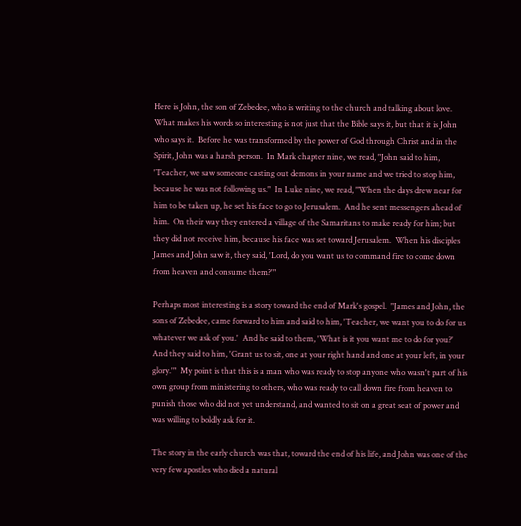Here is John, the son of Zebedee, who is writing to the church and talking about love.  What makes his words so interesting is not just that the Bible says it, but that it is John who says it.  Before he was transformed by the power of God through Christ and in the Spirit, John was a harsh person.  In Mark chapter nine, we read, "John said to him, 'Teacher, we saw someone casting out demons in your name and we tried to stop him, because he was not following us."  In Luke nine, we read, "When the days drew near for him to be taken up, he set his face to go to Jerusalem.  And he sent messengers ahead of him.  On their way they entered a village of the Samaritans to make ready for him; but they did not receive him, because his face was set toward Jerusalem.  When his disciples James and John saw it, they said, 'Lord, do you want us to command fire to come down from heaven and consume them?'"

Perhaps most interesting is a story toward the end of Mark's gospel.  "James and John, the sons of Zebedee, came forward to him and said to him, 'Teacher, we want you to do for us whatever we ask of you.'  And he said to them, 'What is it you want me to do for you?'  And they said to him, 'Grant us to sit, one at your right hand and one at your left, in your glory.'"  My point is that this is a man who was ready to stop anyone who wasn't part of his own group from ministering to others, who was ready to call down fire from heaven to punish those who did not yet understand, and wanted to sit on a great seat of power and was willing to boldly ask for it.

The story in the early church was that, toward the end of his life, and John was one of the very few apostles who died a natural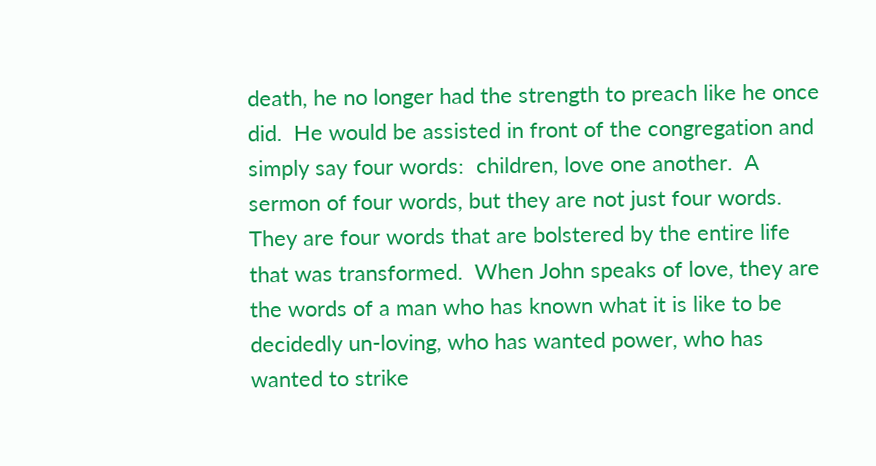death, he no longer had the strength to preach like he once did.  He would be assisted in front of the congregation and simply say four words:  children, love one another.  A sermon of four words, but they are not just four words.  They are four words that are bolstered by the entire life that was transformed.  When John speaks of love, they are the words of a man who has known what it is like to be decidedly un-loving, who has wanted power, who has wanted to strike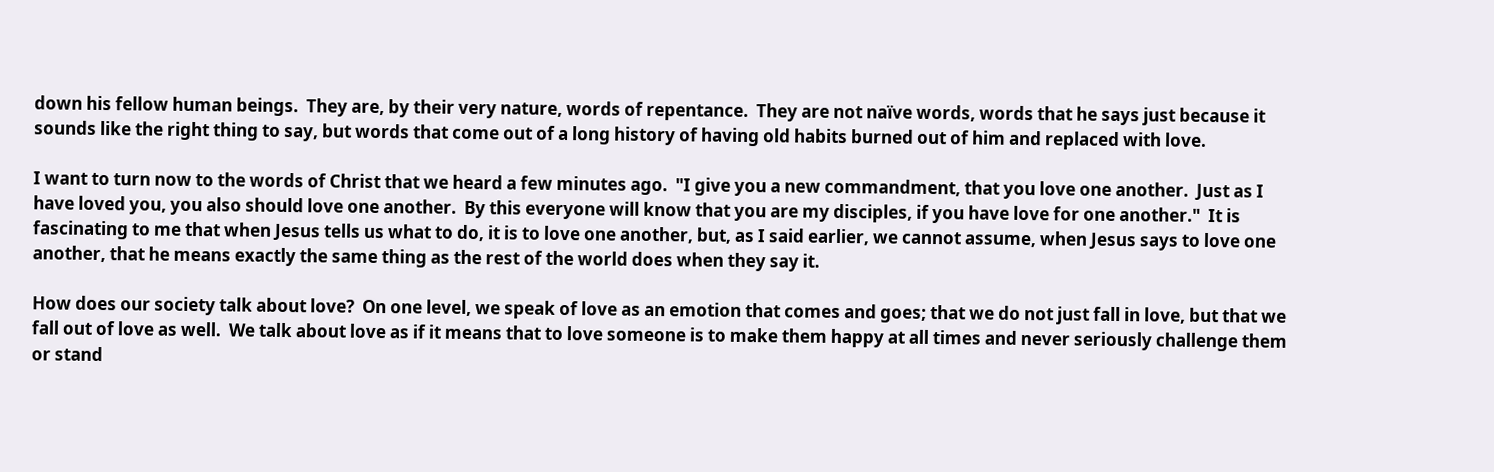down his fellow human beings.  They are, by their very nature, words of repentance.  They are not naïve words, words that he says just because it sounds like the right thing to say, but words that come out of a long history of having old habits burned out of him and replaced with love.

I want to turn now to the words of Christ that we heard a few minutes ago.  "I give you a new commandment, that you love one another.  Just as I have loved you, you also should love one another.  By this everyone will know that you are my disciples, if you have love for one another."  It is fascinating to me that when Jesus tells us what to do, it is to love one another, but, as I said earlier, we cannot assume, when Jesus says to love one another, that he means exactly the same thing as the rest of the world does when they say it.

How does our society talk about love?  On one level, we speak of love as an emotion that comes and goes; that we do not just fall in love, but that we fall out of love as well.  We talk about love as if it means that to love someone is to make them happy at all times and never seriously challenge them or stand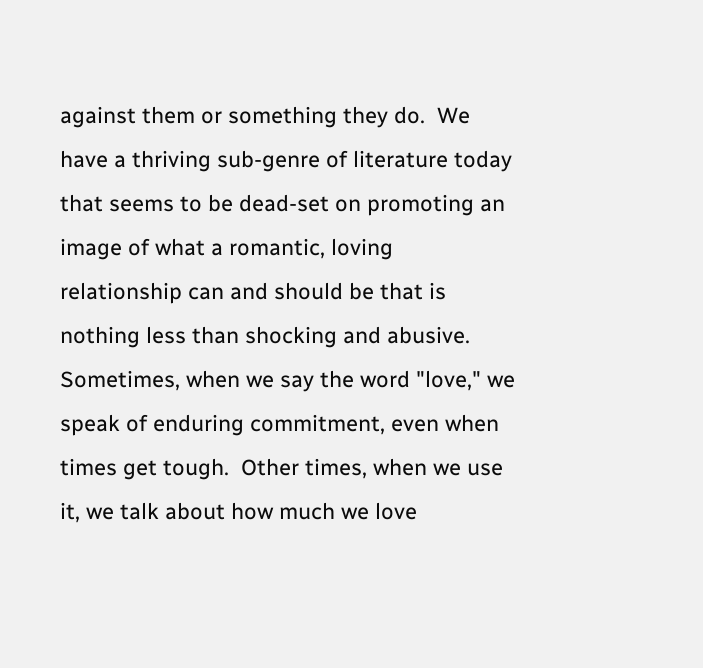against them or something they do.  We have a thriving sub-genre of literature today that seems to be dead-set on promoting an image of what a romantic, loving relationship can and should be that is nothing less than shocking and abusive.  Sometimes, when we say the word "love," we speak of enduring commitment, even when times get tough.  Other times, when we use it, we talk about how much we love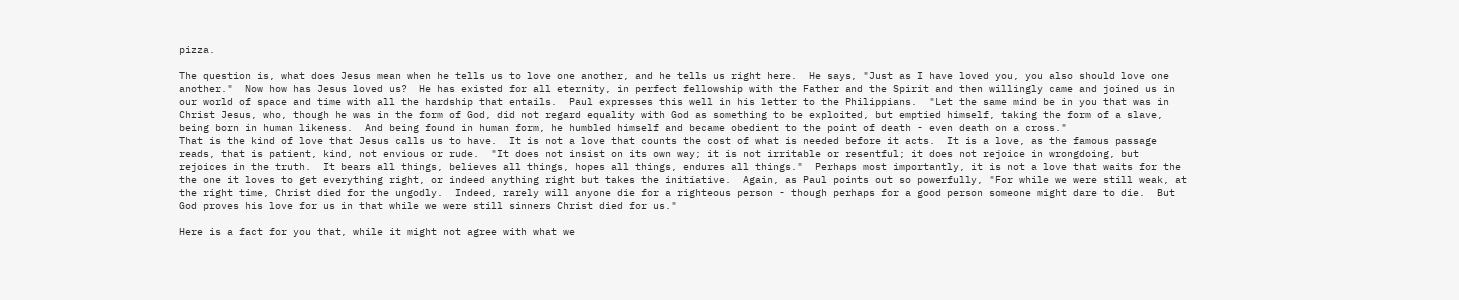pizza.

The question is, what does Jesus mean when he tells us to love one another, and he tells us right here.  He says, "Just as I have loved you, you also should love one another."  Now how has Jesus loved us?  He has existed for all eternity, in perfect fellowship with the Father and the Spirit and then willingly came and joined us in our world of space and time with all the hardship that entails.  Paul expresses this well in his letter to the Philippians.  "Let the same mind be in you that was in Christ Jesus, who, though he was in the form of God, did not regard equality with God as something to be exploited, but emptied himself, taking the form of a slave, being born in human likeness.  And being found in human form, he humbled himself and became obedient to the point of death - even death on a cross."
That is the kind of love that Jesus calls us to have.  It is not a love that counts the cost of what is needed before it acts.  It is a love, as the famous passage reads, that is patient, kind, not envious or rude.  "It does not insist on its own way; it is not irritable or resentful; it does not rejoice in wrongdoing, but rejoices in the truth.  It bears all things, believes all things, hopes all things, endures all things."  Perhaps most importantly, it is not a love that waits for the the one it loves to get everything right, or indeed anything right but takes the initiative.  Again, as Paul points out so powerfully, "For while we were still weak, at the right time, Christ died for the ungodly.  Indeed, rarely will anyone die for a righteous person - though perhaps for a good person someone might dare to die.  But God proves his love for us in that while we were still sinners Christ died for us."

Here is a fact for you that, while it might not agree with what we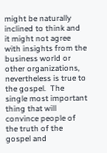might be naturally inclined to think and it might not agree with insights from the business world or other organizations, nevertheless is true to the gospel.  The single most important thing that will convince people of the truth of the gospel and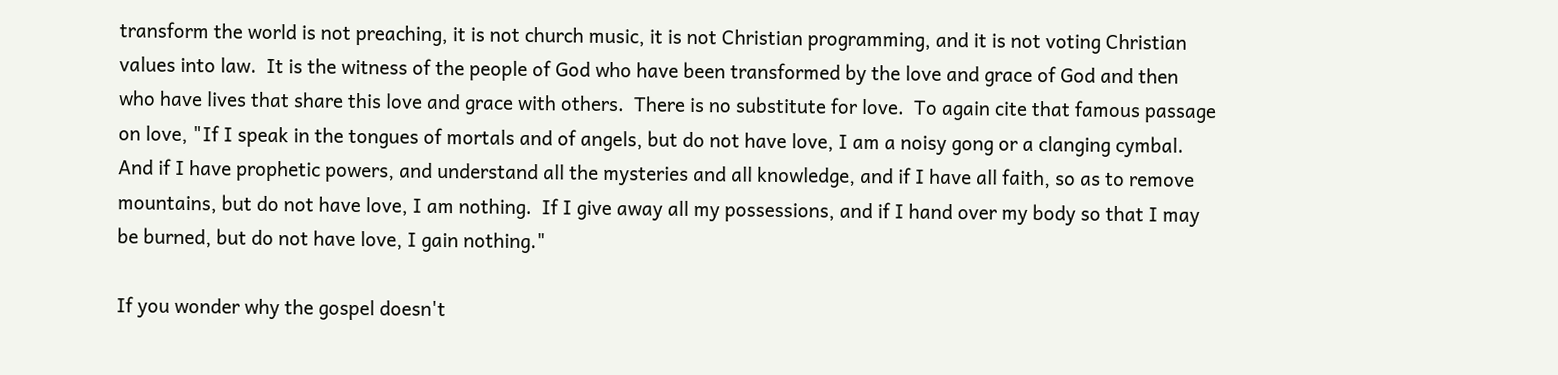transform the world is not preaching, it is not church music, it is not Christian programming, and it is not voting Christian values into law.  It is the witness of the people of God who have been transformed by the love and grace of God and then who have lives that share this love and grace with others.  There is no substitute for love.  To again cite that famous passage on love, "If I speak in the tongues of mortals and of angels, but do not have love, I am a noisy gong or a clanging cymbal.  And if I have prophetic powers, and understand all the mysteries and all knowledge, and if I have all faith, so as to remove mountains, but do not have love, I am nothing.  If I give away all my possessions, and if I hand over my body so that I may be burned, but do not have love, I gain nothing."

If you wonder why the gospel doesn't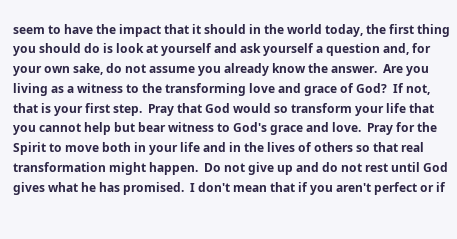seem to have the impact that it should in the world today, the first thing you should do is look at yourself and ask yourself a question and, for your own sake, do not assume you already know the answer.  Are you living as a witness to the transforming love and grace of God?  If not, that is your first step.  Pray that God would so transform your life that you cannot help but bear witness to God's grace and love.  Pray for the Spirit to move both in your life and in the lives of others so that real transformation might happen.  Do not give up and do not rest until God gives what he has promised.  I don't mean that if you aren't perfect or if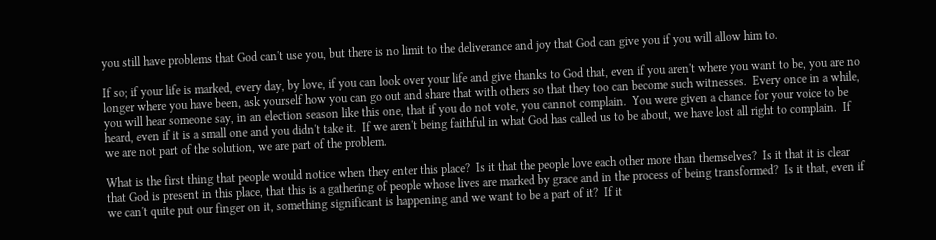you still have problems that God can't use you, but there is no limit to the deliverance and joy that God can give you if you will allow him to.

If so; if your life is marked, every day, by love, if you can look over your life and give thanks to God that, even if you aren't where you want to be, you are no longer where you have been, ask yourself how you can go out and share that with others so that they too can become such witnesses.  Every once in a while, you will hear someone say, in an election season like this one, that if you do not vote, you cannot complain.  You were given a chance for your voice to be heard, even if it is a small one and you didn't take it.  If we aren't being faithful in what God has called us to be about, we have lost all right to complain.  If we are not part of the solution, we are part of the problem.

What is the first thing that people would notice when they enter this place?  Is it that the people love each other more than themselves?  Is it that it is clear that God is present in this place, that this is a gathering of people whose lives are marked by grace and in the process of being transformed?  Is it that, even if we can't quite put our finger on it, something significant is happening and we want to be a part of it?  If it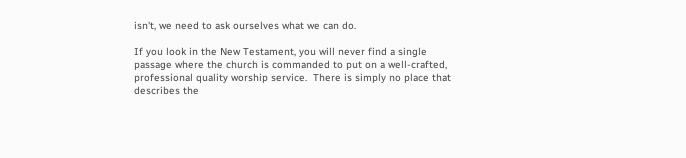isn't, we need to ask ourselves what we can do.

If you look in the New Testament, you will never find a single passage where the church is commanded to put on a well-crafted, professional quality worship service.  There is simply no place that describes the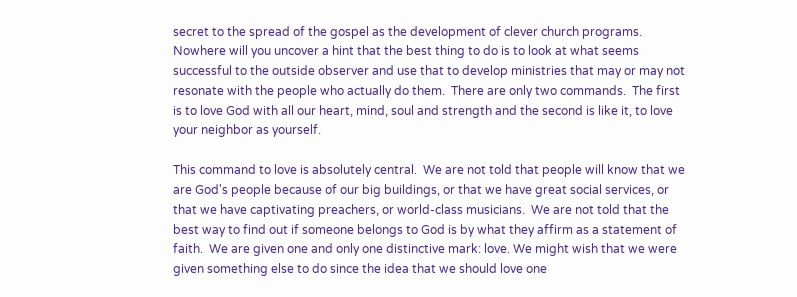secret to the spread of the gospel as the development of clever church programs.  Nowhere will you uncover a hint that the best thing to do is to look at what seems successful to the outside observer and use that to develop ministries that may or may not resonate with the people who actually do them.  There are only two commands.  The first is to love God with all our heart, mind, soul and strength and the second is like it, to love your neighbor as yourself.

This command to love is absolutely central.  We are not told that people will know that we are God's people because of our big buildings, or that we have great social services, or that we have captivating preachers, or world-class musicians.  We are not told that the best way to find out if someone belongs to God is by what they affirm as a statement of faith.  We are given one and only one distinctive mark: love. We might wish that we were given something else to do since the idea that we should love one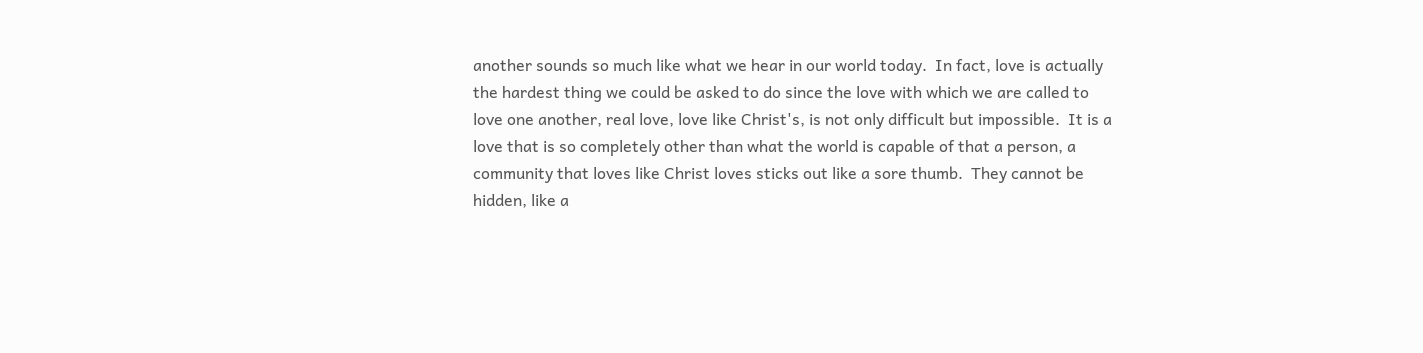another sounds so much like what we hear in our world today.  In fact, love is actually the hardest thing we could be asked to do since the love with which we are called to love one another, real love, love like Christ's, is not only difficult but impossible.  It is a love that is so completely other than what the world is capable of that a person, a community that loves like Christ loves sticks out like a sore thumb.  They cannot be hidden, like a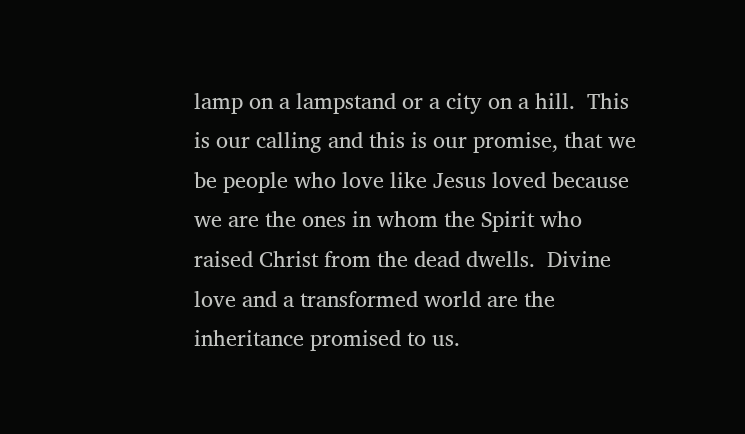lamp on a lampstand or a city on a hill.  This is our calling and this is our promise, that we be people who love like Jesus loved because we are the ones in whom the Spirit who raised Christ from the dead dwells.  Divine love and a transformed world are the inheritance promised to us.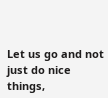Let us go and not just do nice things,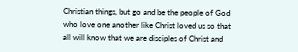Christian things, but go and be the people of God who love one another like Christ loved us so that all will know that we are disciples of Christ and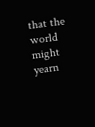that the world might yearn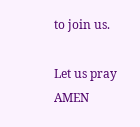to join us.

Let us pray   AMEN